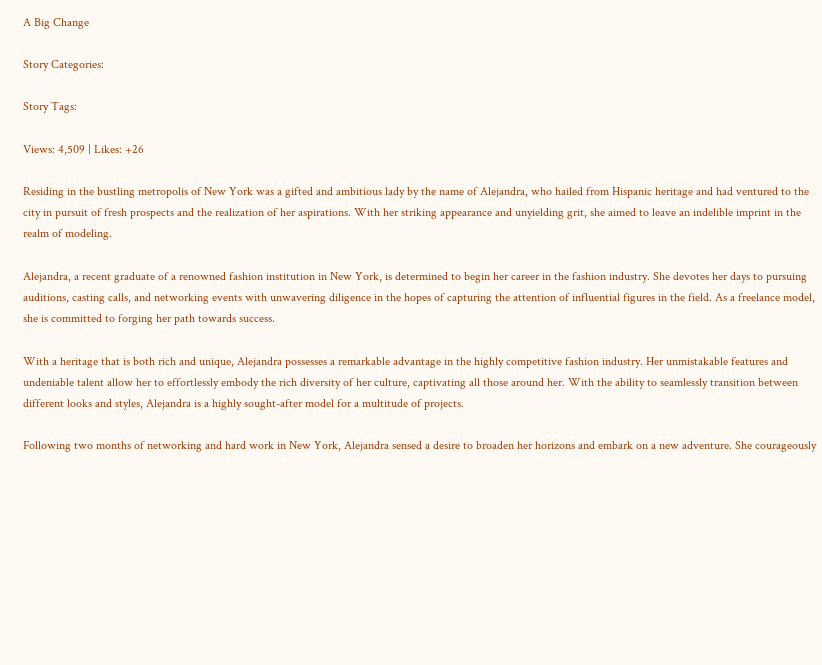A Big Change

Story Categories:

Story Tags:

Views: 4,509 | Likes: +26

Residing in the bustling metropolis of New York was a gifted and ambitious lady by the name of Alejandra, who hailed from Hispanic heritage and had ventured to the city in pursuit of fresh prospects and the realization of her aspirations. With her striking appearance and unyielding grit, she aimed to leave an indelible imprint in the realm of modeling.

Alejandra, a recent graduate of a renowned fashion institution in New York, is determined to begin her career in the fashion industry. She devotes her days to pursuing auditions, casting calls, and networking events with unwavering diligence in the hopes of capturing the attention of influential figures in the field. As a freelance model, she is committed to forging her path towards success.

With a heritage that is both rich and unique, Alejandra possesses a remarkable advantage in the highly competitive fashion industry. Her unmistakable features and undeniable talent allow her to effortlessly embody the rich diversity of her culture, captivating all those around her. With the ability to seamlessly transition between different looks and styles, Alejandra is a highly sought-after model for a multitude of projects.

Following two months of networking and hard work in New York, Alejandra sensed a desire to broaden her horizons and embark on a new adventure. She courageously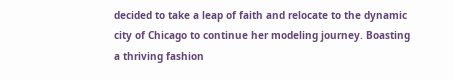decided to take a leap of faith and relocate to the dynamic city of Chicago to continue her modeling journey. Boasting a thriving fashion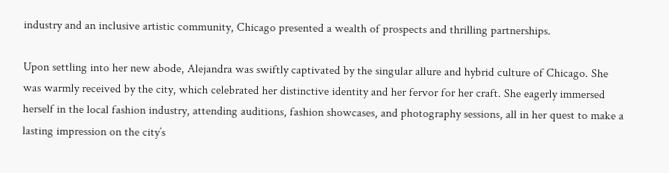industry and an inclusive artistic community, Chicago presented a wealth of prospects and thrilling partnerships.

Upon settling into her new abode, Alejandra was swiftly captivated by the singular allure and hybrid culture of Chicago. She was warmly received by the city, which celebrated her distinctive identity and her fervor for her craft. She eagerly immersed herself in the local fashion industry, attending auditions, fashion showcases, and photography sessions, all in her quest to make a lasting impression on the city’s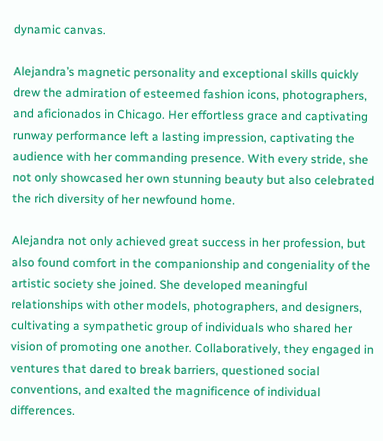dynamic canvas.

Alejandra’s magnetic personality and exceptional skills quickly drew the admiration of esteemed fashion icons, photographers, and aficionados in Chicago. Her effortless grace and captivating runway performance left a lasting impression, captivating the audience with her commanding presence. With every stride, she not only showcased her own stunning beauty but also celebrated the rich diversity of her newfound home.

Alejandra not only achieved great success in her profession, but also found comfort in the companionship and congeniality of the artistic society she joined. She developed meaningful relationships with other models, photographers, and designers, cultivating a sympathetic group of individuals who shared her vision of promoting one another. Collaboratively, they engaged in ventures that dared to break barriers, questioned social conventions, and exalted the magnificence of individual differences.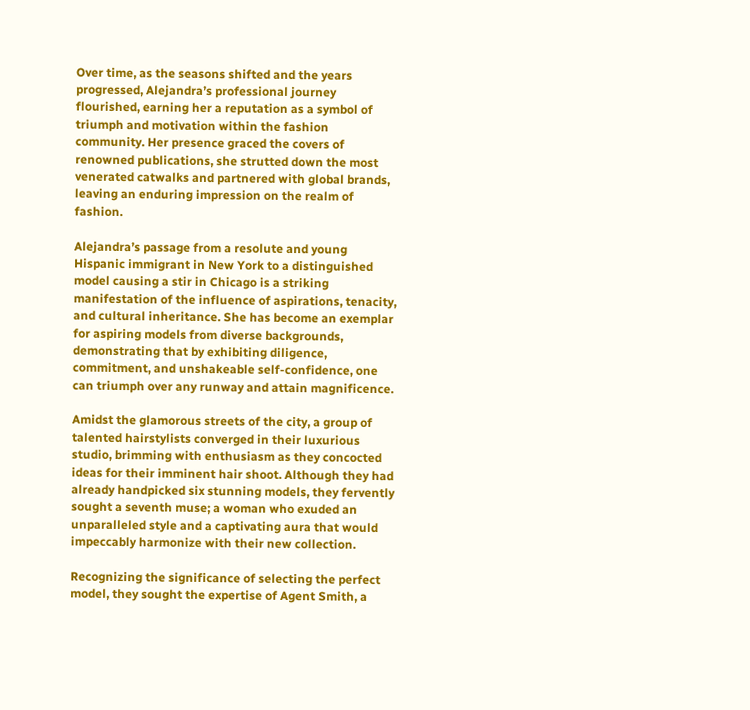Over time, as the seasons shifted and the years progressed, Alejandra’s professional journey flourished, earning her a reputation as a symbol of triumph and motivation within the fashion community. Her presence graced the covers of renowned publications, she strutted down the most venerated catwalks and partnered with global brands, leaving an enduring impression on the realm of fashion.

Alejandra’s passage from a resolute and young Hispanic immigrant in New York to a distinguished model causing a stir in Chicago is a striking manifestation of the influence of aspirations, tenacity, and cultural inheritance. She has become an exemplar for aspiring models from diverse backgrounds, demonstrating that by exhibiting diligence, commitment, and unshakeable self-confidence, one can triumph over any runway and attain magnificence.

Amidst the glamorous streets of the city, a group of talented hairstylists converged in their luxurious studio, brimming with enthusiasm as they concocted ideas for their imminent hair shoot. Although they had already handpicked six stunning models, they fervently sought a seventh muse; a woman who exuded an unparalleled style and a captivating aura that would impeccably harmonize with their new collection.

Recognizing the significance of selecting the perfect model, they sought the expertise of Agent Smith, a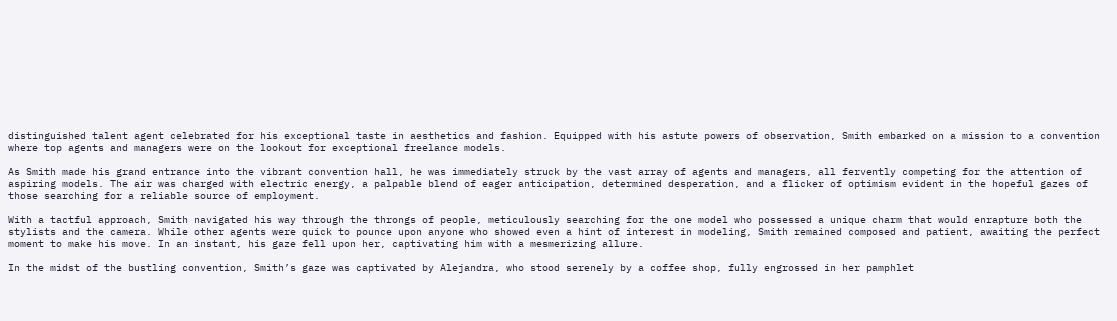distinguished talent agent celebrated for his exceptional taste in aesthetics and fashion. Equipped with his astute powers of observation, Smith embarked on a mission to a convention where top agents and managers were on the lookout for exceptional freelance models.

As Smith made his grand entrance into the vibrant convention hall, he was immediately struck by the vast array of agents and managers, all fervently competing for the attention of aspiring models. The air was charged with electric energy, a palpable blend of eager anticipation, determined desperation, and a flicker of optimism evident in the hopeful gazes of those searching for a reliable source of employment.

With a tactful approach, Smith navigated his way through the throngs of people, meticulously searching for the one model who possessed a unique charm that would enrapture both the stylists and the camera. While other agents were quick to pounce upon anyone who showed even a hint of interest in modeling, Smith remained composed and patient, awaiting the perfect moment to make his move. In an instant, his gaze fell upon her, captivating him with a mesmerizing allure.

In the midst of the bustling convention, Smith’s gaze was captivated by Alejandra, who stood serenely by a coffee shop, fully engrossed in her pamphlet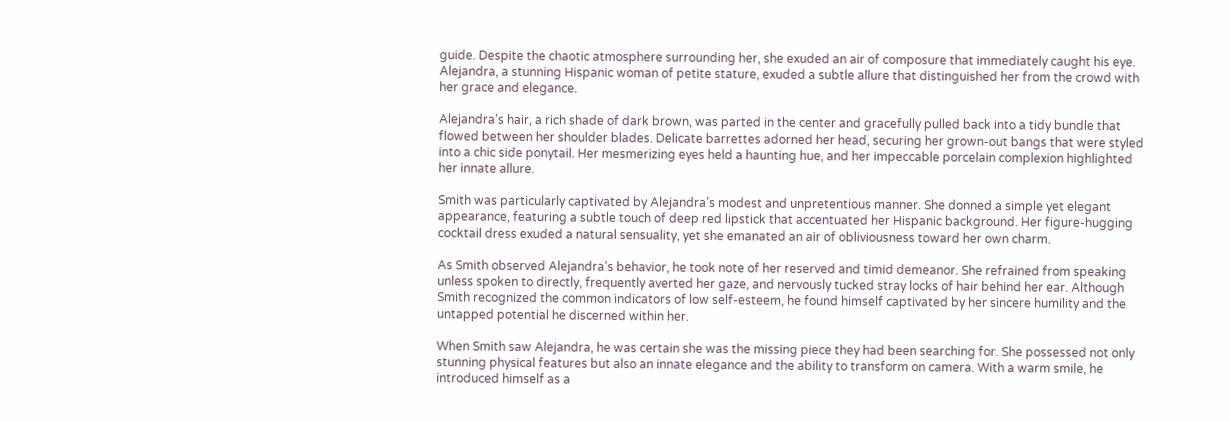guide. Despite the chaotic atmosphere surrounding her, she exuded an air of composure that immediately caught his eye. Alejandra, a stunning Hispanic woman of petite stature, exuded a subtle allure that distinguished her from the crowd with her grace and elegance.

Alejandra’s hair, a rich shade of dark brown, was parted in the center and gracefully pulled back into a tidy bundle that flowed between her shoulder blades. Delicate barrettes adorned her head, securing her grown-out bangs that were styled into a chic side ponytail. Her mesmerizing eyes held a haunting hue, and her impeccable porcelain complexion highlighted her innate allure.

Smith was particularly captivated by Alejandra’s modest and unpretentious manner. She donned a simple yet elegant appearance, featuring a subtle touch of deep red lipstick that accentuated her Hispanic background. Her figure-hugging cocktail dress exuded a natural sensuality, yet she emanated an air of obliviousness toward her own charm.

As Smith observed Alejandra’s behavior, he took note of her reserved and timid demeanor. She refrained from speaking unless spoken to directly, frequently averted her gaze, and nervously tucked stray locks of hair behind her ear. Although Smith recognized the common indicators of low self-esteem, he found himself captivated by her sincere humility and the untapped potential he discerned within her.

When Smith saw Alejandra, he was certain she was the missing piece they had been searching for. She possessed not only stunning physical features but also an innate elegance and the ability to transform on camera. With a warm smile, he introduced himself as a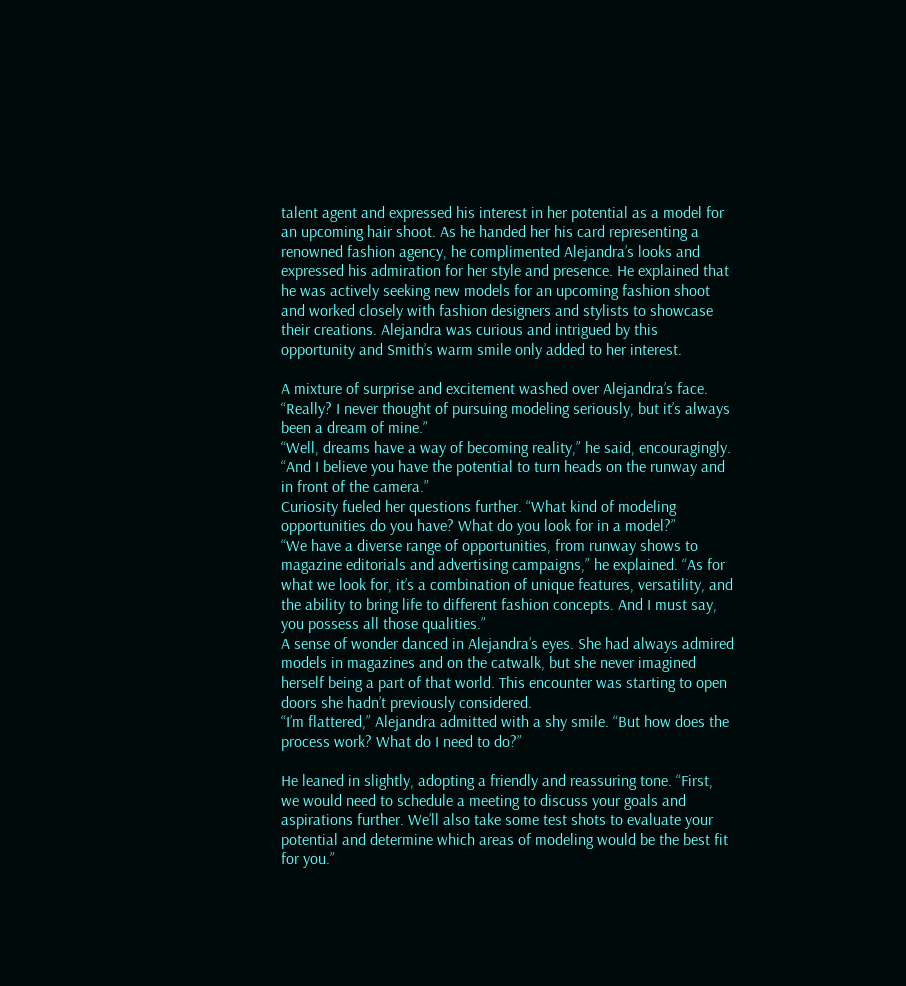talent agent and expressed his interest in her potential as a model for an upcoming hair shoot. As he handed her his card representing a renowned fashion agency, he complimented Alejandra’s looks and expressed his admiration for her style and presence. He explained that he was actively seeking new models for an upcoming fashion shoot and worked closely with fashion designers and stylists to showcase their creations. Alejandra was curious and intrigued by this opportunity and Smith’s warm smile only added to her interest.

A mixture of surprise and excitement washed over Alejandra’s face. “Really? I never thought of pursuing modeling seriously, but it’s always been a dream of mine.”
“Well, dreams have a way of becoming reality,” he said, encouragingly. “And I believe you have the potential to turn heads on the runway and in front of the camera.”
Curiosity fueled her questions further. “What kind of modeling opportunities do you have? What do you look for in a model?”
“We have a diverse range of opportunities, from runway shows to magazine editorials and advertising campaigns,” he explained. “As for what we look for, it’s a combination of unique features, versatility, and the ability to bring life to different fashion concepts. And I must say, you possess all those qualities.”
A sense of wonder danced in Alejandra’s eyes. She had always admired models in magazines and on the catwalk, but she never imagined herself being a part of that world. This encounter was starting to open doors she hadn’t previously considered.
“I’m flattered,” Alejandra admitted with a shy smile. “But how does the process work? What do I need to do?”

He leaned in slightly, adopting a friendly and reassuring tone. “First, we would need to schedule a meeting to discuss your goals and aspirations further. We’ll also take some test shots to evaluate your potential and determine which areas of modeling would be the best fit for you.”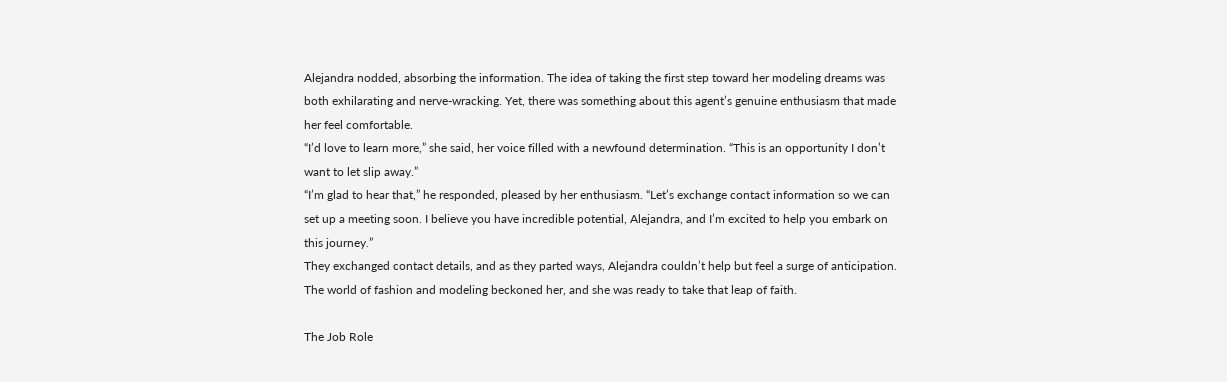Alejandra nodded, absorbing the information. The idea of taking the first step toward her modeling dreams was both exhilarating and nerve-wracking. Yet, there was something about this agent’s genuine enthusiasm that made her feel comfortable.
“I’d love to learn more,” she said, her voice filled with a newfound determination. “This is an opportunity I don’t want to let slip away.”
“I’m glad to hear that,” he responded, pleased by her enthusiasm. “Let’s exchange contact information so we can set up a meeting soon. I believe you have incredible potential, Alejandra, and I’m excited to help you embark on this journey.”
They exchanged contact details, and as they parted ways, Alejandra couldn’t help but feel a surge of anticipation. The world of fashion and modeling beckoned her, and she was ready to take that leap of faith.

The Job Role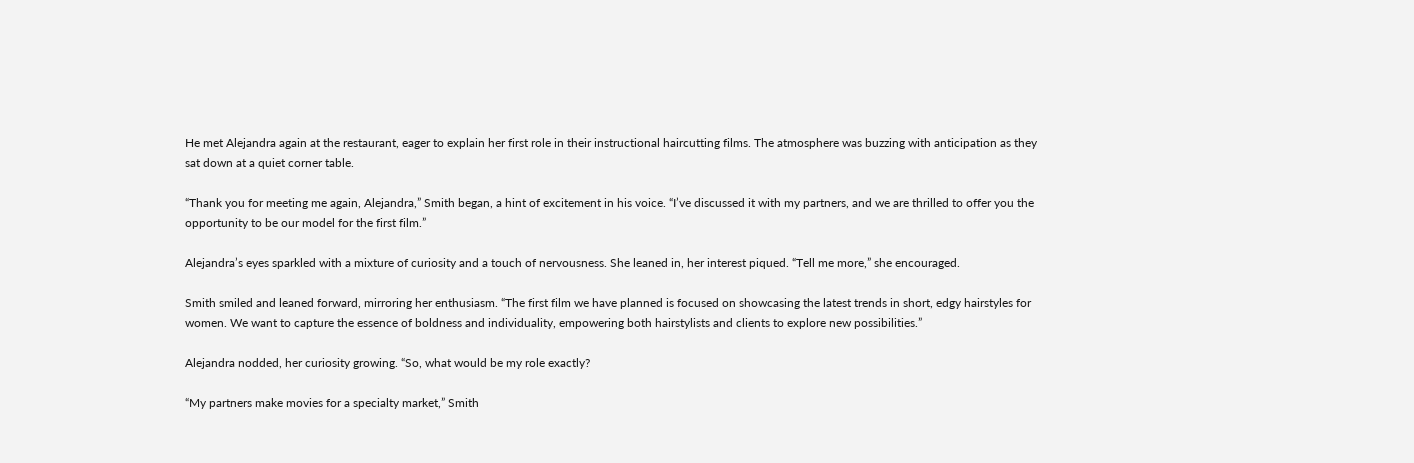He met Alejandra again at the restaurant, eager to explain her first role in their instructional haircutting films. The atmosphere was buzzing with anticipation as they sat down at a quiet corner table.

“Thank you for meeting me again, Alejandra,” Smith began, a hint of excitement in his voice. “I’ve discussed it with my partners, and we are thrilled to offer you the opportunity to be our model for the first film.”

Alejandra’s eyes sparkled with a mixture of curiosity and a touch of nervousness. She leaned in, her interest piqued. “Tell me more,” she encouraged.

Smith smiled and leaned forward, mirroring her enthusiasm. “The first film we have planned is focused on showcasing the latest trends in short, edgy hairstyles for women. We want to capture the essence of boldness and individuality, empowering both hairstylists and clients to explore new possibilities.”

Alejandra nodded, her curiosity growing. “So, what would be my role exactly?

“My partners make movies for a specialty market,” Smith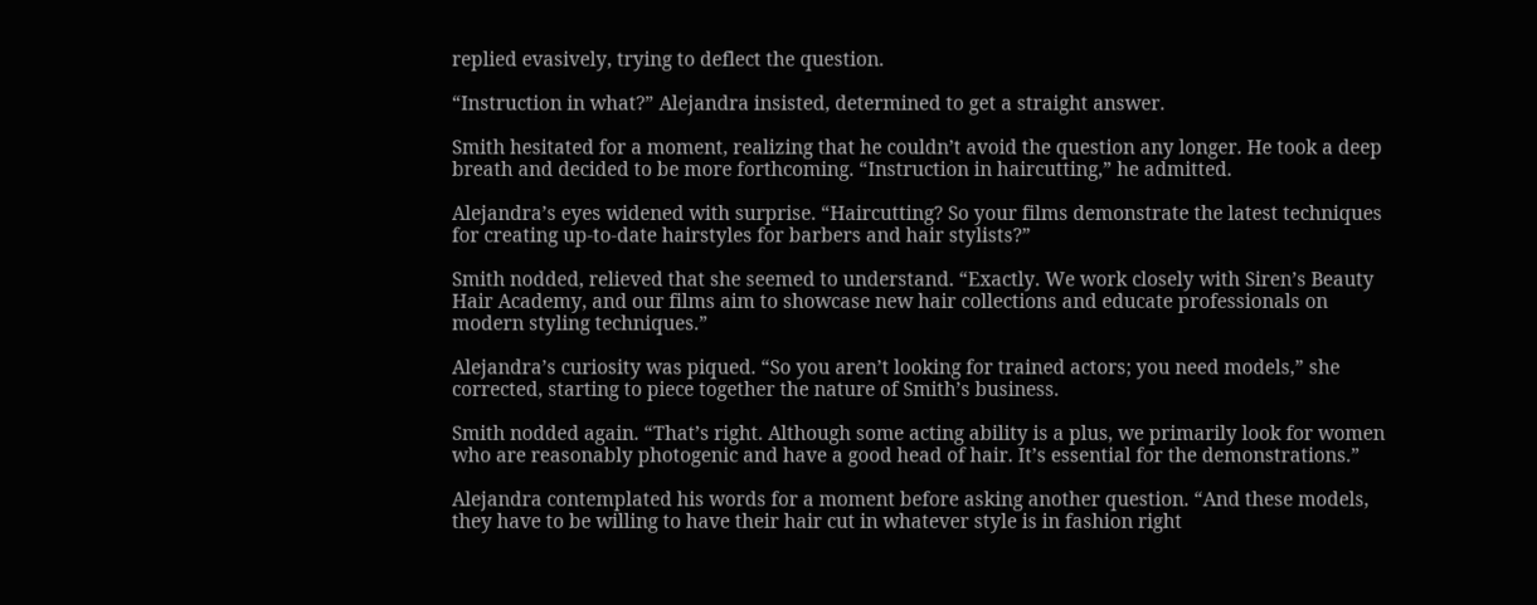replied evasively, trying to deflect the question.

“Instruction in what?” Alejandra insisted, determined to get a straight answer.

Smith hesitated for a moment, realizing that he couldn’t avoid the question any longer. He took a deep breath and decided to be more forthcoming. “Instruction in haircutting,” he admitted.

Alejandra’s eyes widened with surprise. “Haircutting? So your films demonstrate the latest techniques for creating up-to-date hairstyles for barbers and hair stylists?”

Smith nodded, relieved that she seemed to understand. “Exactly. We work closely with Siren’s Beauty Hair Academy, and our films aim to showcase new hair collections and educate professionals on modern styling techniques.”

Alejandra’s curiosity was piqued. “So you aren’t looking for trained actors; you need models,” she corrected, starting to piece together the nature of Smith’s business.

Smith nodded again. “That’s right. Although some acting ability is a plus, we primarily look for women who are reasonably photogenic and have a good head of hair. It’s essential for the demonstrations.”

Alejandra contemplated his words for a moment before asking another question. “And these models, they have to be willing to have their hair cut in whatever style is in fashion right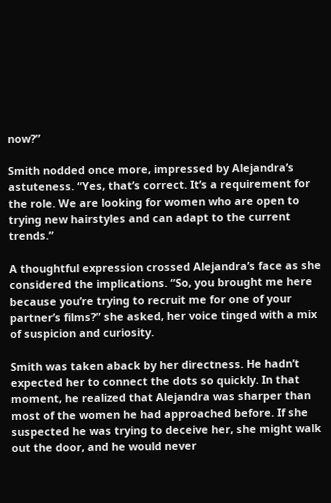now?”

Smith nodded once more, impressed by Alejandra’s astuteness. “Yes, that’s correct. It’s a requirement for the role. We are looking for women who are open to trying new hairstyles and can adapt to the current trends.”

A thoughtful expression crossed Alejandra’s face as she considered the implications. “So, you brought me here because you’re trying to recruit me for one of your partner’s films?” she asked, her voice tinged with a mix of suspicion and curiosity.

Smith was taken aback by her directness. He hadn’t expected her to connect the dots so quickly. In that moment, he realized that Alejandra was sharper than most of the women he had approached before. If she suspected he was trying to deceive her, she might walk out the door, and he would never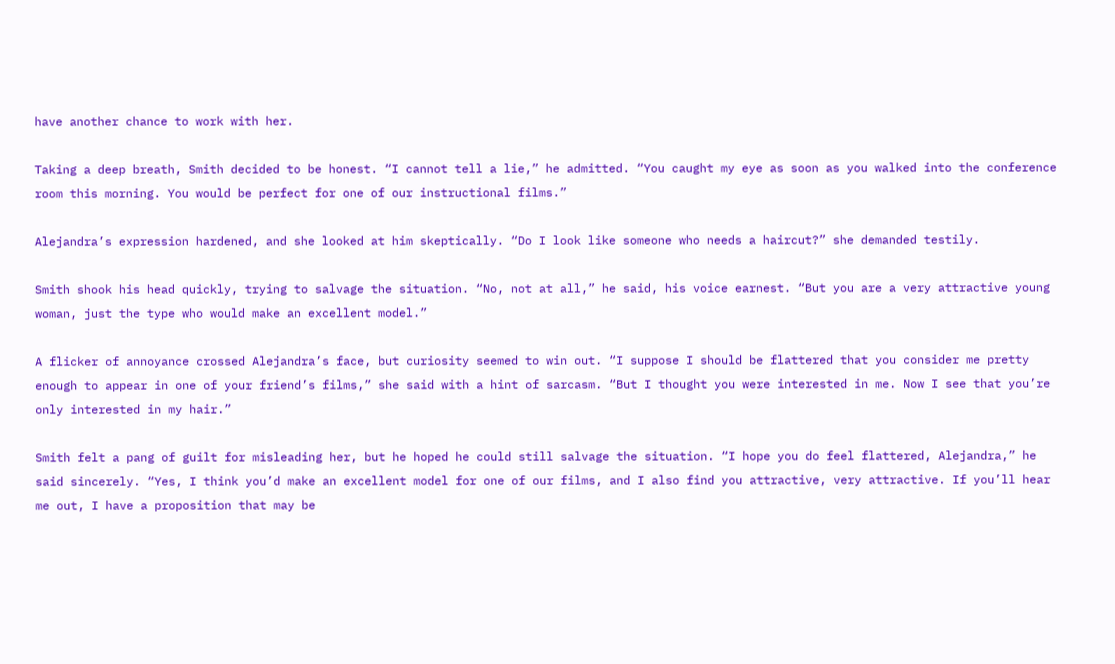have another chance to work with her.

Taking a deep breath, Smith decided to be honest. “I cannot tell a lie,” he admitted. “You caught my eye as soon as you walked into the conference room this morning. You would be perfect for one of our instructional films.”

Alejandra’s expression hardened, and she looked at him skeptically. “Do I look like someone who needs a haircut?” she demanded testily.

Smith shook his head quickly, trying to salvage the situation. “No, not at all,” he said, his voice earnest. “But you are a very attractive young woman, just the type who would make an excellent model.”

A flicker of annoyance crossed Alejandra’s face, but curiosity seemed to win out. “I suppose I should be flattered that you consider me pretty enough to appear in one of your friend’s films,” she said with a hint of sarcasm. “But I thought you were interested in me. Now I see that you’re only interested in my hair.”

Smith felt a pang of guilt for misleading her, but he hoped he could still salvage the situation. “I hope you do feel flattered, Alejandra,” he said sincerely. “Yes, I think you’d make an excellent model for one of our films, and I also find you attractive, very attractive. If you’ll hear me out, I have a proposition that may be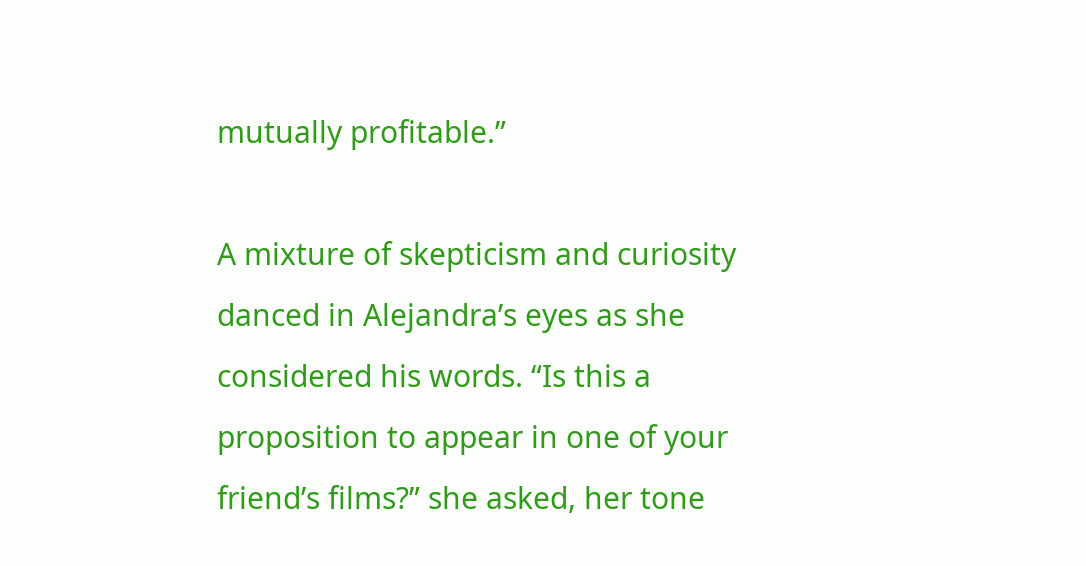mutually profitable.”

A mixture of skepticism and curiosity danced in Alejandra’s eyes as she considered his words. “Is this a proposition to appear in one of your friend’s films?” she asked, her tone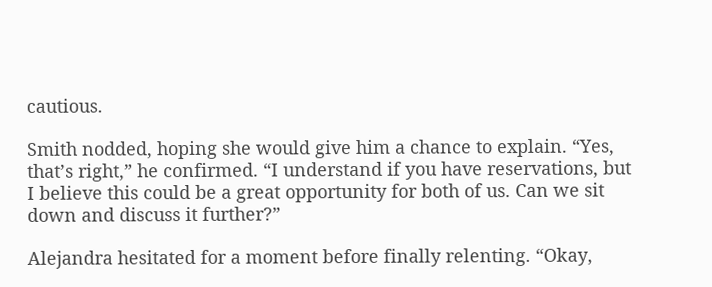cautious.

Smith nodded, hoping she would give him a chance to explain. “Yes, that’s right,” he confirmed. “I understand if you have reservations, but I believe this could be a great opportunity for both of us. Can we sit down and discuss it further?”

Alejandra hesitated for a moment before finally relenting. “Okay,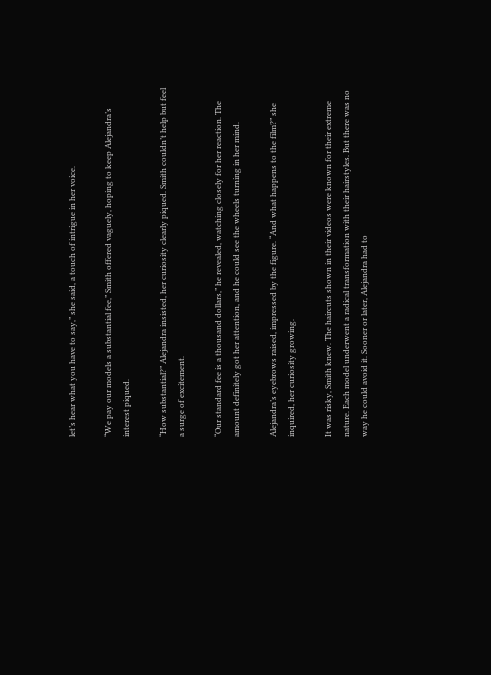let’s hear what you have to say,” she said, a touch of intrigue in her voice.

“We pay our models a substantial fee,” Smith offered vaguely, hoping to keep Alejandra’s interest piqued.

“How substantial?” Alejandra insisted, her curiosity clearly piqued. Smith couldn’t help but feel a surge of excitement.

“Our standard fee is a thousand dollars,” he revealed, watching closely for her reaction. The amount definitely got her attention, and he could see the wheels turning in her mind.

Alejandra’s eyebrows raised, impressed by the figure. “And what happens to the film?” she inquired, her curiosity growing.

It was risky, Smith knew. The haircuts shown in their videos were known for their extreme nature. Each model underwent a radical transformation with their hairstyles. But there was no way he could avoid it. Sooner or later, Alejandra had to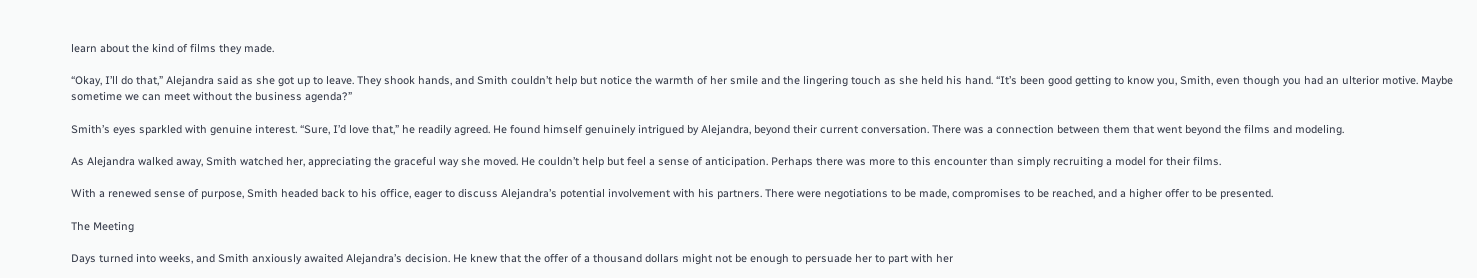learn about the kind of films they made.

“Okay, I’ll do that,” Alejandra said as she got up to leave. They shook hands, and Smith couldn’t help but notice the warmth of her smile and the lingering touch as she held his hand. “It’s been good getting to know you, Smith, even though you had an ulterior motive. Maybe sometime we can meet without the business agenda?”

Smith’s eyes sparkled with genuine interest. “Sure, I’d love that,” he readily agreed. He found himself genuinely intrigued by Alejandra, beyond their current conversation. There was a connection between them that went beyond the films and modeling.

As Alejandra walked away, Smith watched her, appreciating the graceful way she moved. He couldn’t help but feel a sense of anticipation. Perhaps there was more to this encounter than simply recruiting a model for their films.

With a renewed sense of purpose, Smith headed back to his office, eager to discuss Alejandra’s potential involvement with his partners. There were negotiations to be made, compromises to be reached, and a higher offer to be presented.

The Meeting

Days turned into weeks, and Smith anxiously awaited Alejandra’s decision. He knew that the offer of a thousand dollars might not be enough to persuade her to part with her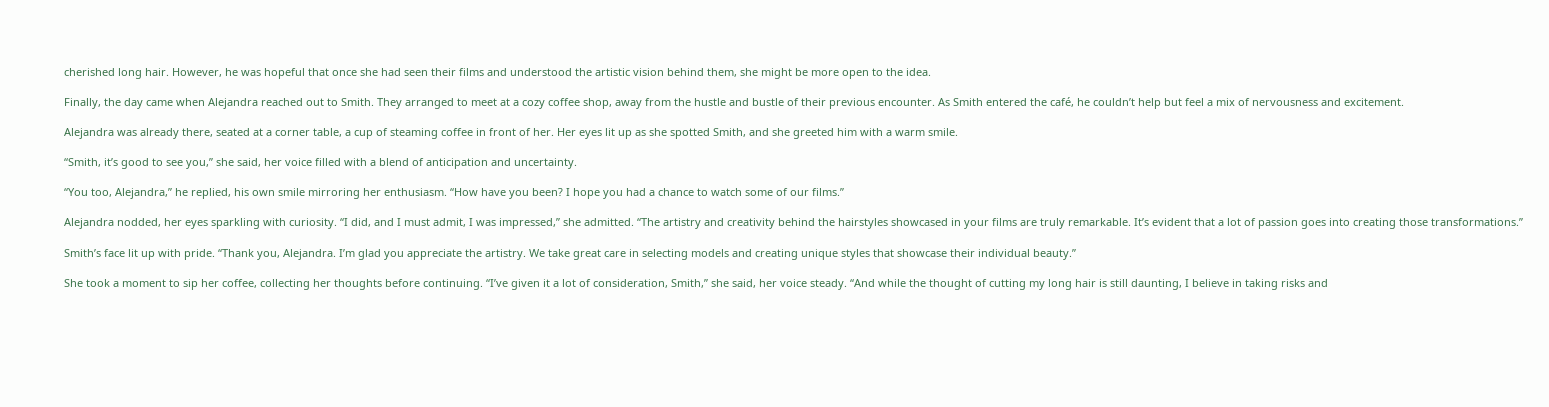cherished long hair. However, he was hopeful that once she had seen their films and understood the artistic vision behind them, she might be more open to the idea.

Finally, the day came when Alejandra reached out to Smith. They arranged to meet at a cozy coffee shop, away from the hustle and bustle of their previous encounter. As Smith entered the café, he couldn’t help but feel a mix of nervousness and excitement.

Alejandra was already there, seated at a corner table, a cup of steaming coffee in front of her. Her eyes lit up as she spotted Smith, and she greeted him with a warm smile.

“Smith, it’s good to see you,” she said, her voice filled with a blend of anticipation and uncertainty.

“You too, Alejandra,” he replied, his own smile mirroring her enthusiasm. “How have you been? I hope you had a chance to watch some of our films.”

Alejandra nodded, her eyes sparkling with curiosity. “I did, and I must admit, I was impressed,” she admitted. “The artistry and creativity behind the hairstyles showcased in your films are truly remarkable. It’s evident that a lot of passion goes into creating those transformations.”

Smith’s face lit up with pride. “Thank you, Alejandra. I’m glad you appreciate the artistry. We take great care in selecting models and creating unique styles that showcase their individual beauty.”

She took a moment to sip her coffee, collecting her thoughts before continuing. “I’ve given it a lot of consideration, Smith,” she said, her voice steady. “And while the thought of cutting my long hair is still daunting, I believe in taking risks and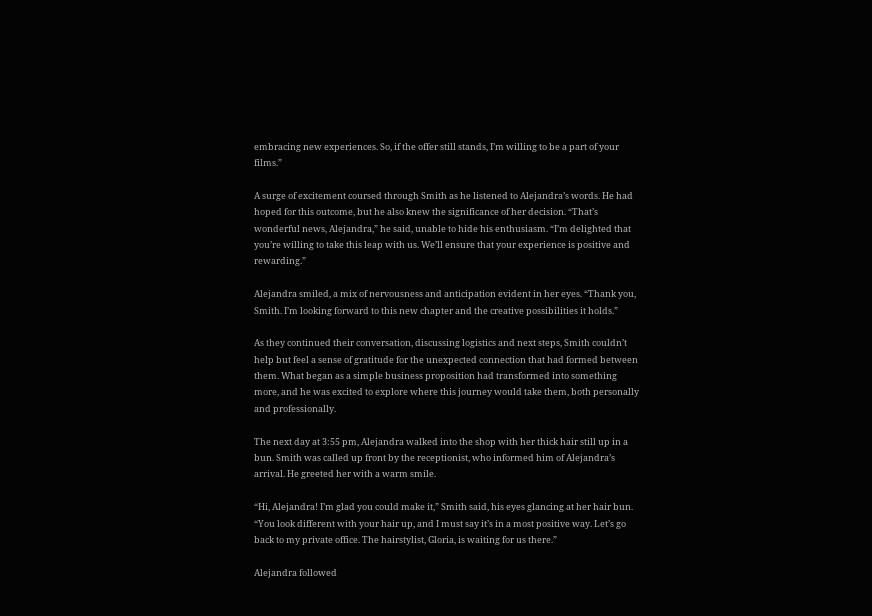embracing new experiences. So, if the offer still stands, I’m willing to be a part of your films.”

A surge of excitement coursed through Smith as he listened to Alejandra’s words. He had hoped for this outcome, but he also knew the significance of her decision. “That’s wonderful news, Alejandra,” he said, unable to hide his enthusiasm. “I’m delighted that you’re willing to take this leap with us. We’ll ensure that your experience is positive and rewarding.”

Alejandra smiled, a mix of nervousness and anticipation evident in her eyes. “Thank you, Smith. I’m looking forward to this new chapter and the creative possibilities it holds.”

As they continued their conversation, discussing logistics and next steps, Smith couldn’t help but feel a sense of gratitude for the unexpected connection that had formed between them. What began as a simple business proposition had transformed into something more, and he was excited to explore where this journey would take them, both personally and professionally.

The next day at 3:55 pm, Alejandra walked into the shop with her thick hair still up in a bun. Smith was called up front by the receptionist, who informed him of Alejandra’s arrival. He greeted her with a warm smile.

“Hi, Alejandra! I’m glad you could make it,” Smith said, his eyes glancing at her hair bun. “You look different with your hair up, and I must say it’s in a most positive way. Let’s go back to my private office. The hairstylist, Gloria, is waiting for us there.”

Alejandra followed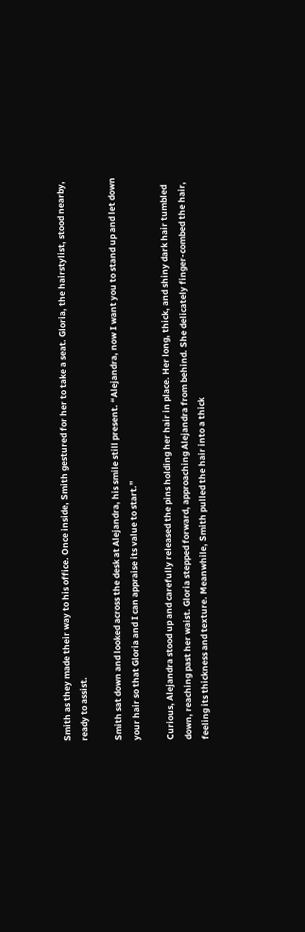Smith as they made their way to his office. Once inside, Smith gestured for her to take a seat. Gloria, the hairstylist, stood nearby, ready to assist.

Smith sat down and looked across the desk at Alejandra, his smile still present. “Alejandra, now I want you to stand up and let down your hair so that Gloria and I can appraise its value to start.”

Curious, Alejandra stood up and carefully released the pins holding her hair in place. Her long, thick, and shiny dark hair tumbled down, reaching past her waist. Gloria stepped forward, approaching Alejandra from behind. She delicately finger-combed the hair, feeling its thickness and texture. Meanwhile, Smith pulled the hair into a thick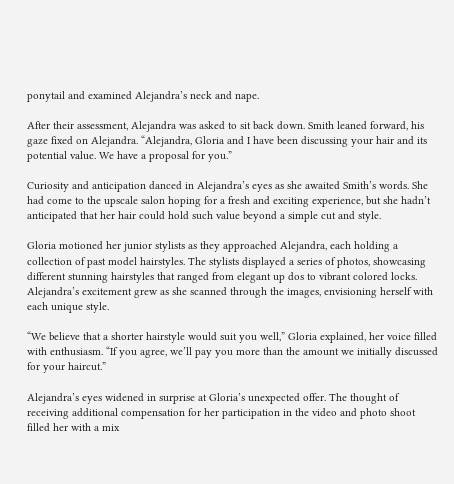ponytail and examined Alejandra’s neck and nape.

After their assessment, Alejandra was asked to sit back down. Smith leaned forward, his gaze fixed on Alejandra. “Alejandra, Gloria and I have been discussing your hair and its potential value. We have a proposal for you.”

Curiosity and anticipation danced in Alejandra’s eyes as she awaited Smith’s words. She had come to the upscale salon hoping for a fresh and exciting experience, but she hadn’t anticipated that her hair could hold such value beyond a simple cut and style.

Gloria motioned her junior stylists as they approached Alejandra, each holding a collection of past model hairstyles. The stylists displayed a series of photos, showcasing different stunning hairstyles that ranged from elegant up dos to vibrant colored locks. Alejandra’s excitement grew as she scanned through the images, envisioning herself with each unique style.

“We believe that a shorter hairstyle would suit you well,” Gloria explained, her voice filled with enthusiasm. “If you agree, we’ll pay you more than the amount we initially discussed for your haircut.”

Alejandra’s eyes widened in surprise at Gloria’s unexpected offer. The thought of receiving additional compensation for her participation in the video and photo shoot filled her with a mix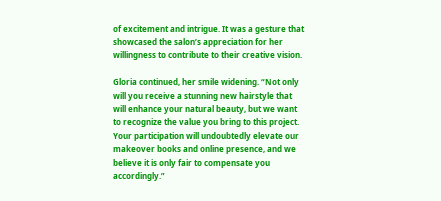of excitement and intrigue. It was a gesture that showcased the salon’s appreciation for her willingness to contribute to their creative vision.

Gloria continued, her smile widening. “Not only will you receive a stunning new hairstyle that will enhance your natural beauty, but we want to recognize the value you bring to this project. Your participation will undoubtedly elevate our makeover books and online presence, and we believe it is only fair to compensate you accordingly.”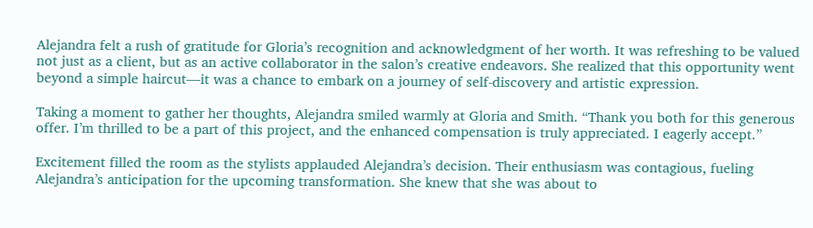Alejandra felt a rush of gratitude for Gloria’s recognition and acknowledgment of her worth. It was refreshing to be valued not just as a client, but as an active collaborator in the salon’s creative endeavors. She realized that this opportunity went beyond a simple haircut—it was a chance to embark on a journey of self-discovery and artistic expression.

Taking a moment to gather her thoughts, Alejandra smiled warmly at Gloria and Smith. “Thank you both for this generous offer. I’m thrilled to be a part of this project, and the enhanced compensation is truly appreciated. I eagerly accept.”

Excitement filled the room as the stylists applauded Alejandra’s decision. Their enthusiasm was contagious, fueling Alejandra’s anticipation for the upcoming transformation. She knew that she was about to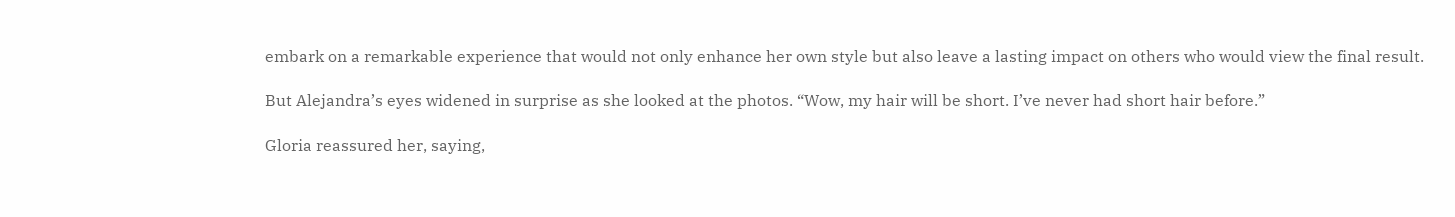embark on a remarkable experience that would not only enhance her own style but also leave a lasting impact on others who would view the final result.

But Alejandra’s eyes widened in surprise as she looked at the photos. “Wow, my hair will be short. I’ve never had short hair before.”

Gloria reassured her, saying,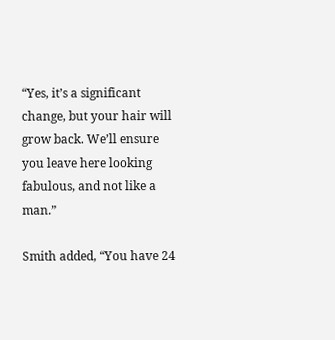“Yes, it’s a significant change, but your hair will grow back. We’ll ensure you leave here looking fabulous, and not like a man.”

Smith added, “You have 24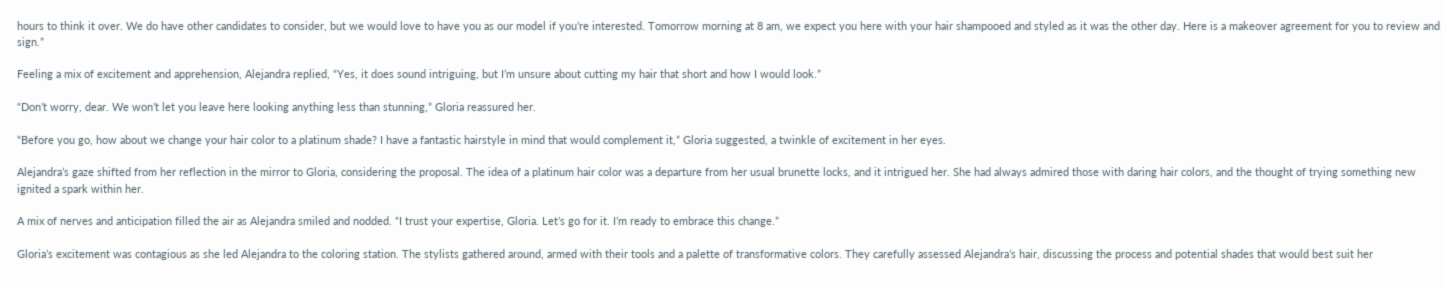hours to think it over. We do have other candidates to consider, but we would love to have you as our model if you’re interested. Tomorrow morning at 8 am, we expect you here with your hair shampooed and styled as it was the other day. Here is a makeover agreement for you to review and sign.”

Feeling a mix of excitement and apprehension, Alejandra replied, “Yes, it does sound intriguing, but I’m unsure about cutting my hair that short and how I would look.”

“Don’t worry, dear. We won’t let you leave here looking anything less than stunning,” Gloria reassured her.

“Before you go, how about we change your hair color to a platinum shade? I have a fantastic hairstyle in mind that would complement it,” Gloria suggested, a twinkle of excitement in her eyes.

Alejandra’s gaze shifted from her reflection in the mirror to Gloria, considering the proposal. The idea of a platinum hair color was a departure from her usual brunette locks, and it intrigued her. She had always admired those with daring hair colors, and the thought of trying something new ignited a spark within her.

A mix of nerves and anticipation filled the air as Alejandra smiled and nodded. “I trust your expertise, Gloria. Let’s go for it. I’m ready to embrace this change.”

Gloria’s excitement was contagious as she led Alejandra to the coloring station. The stylists gathered around, armed with their tools and a palette of transformative colors. They carefully assessed Alejandra’s hair, discussing the process and potential shades that would best suit her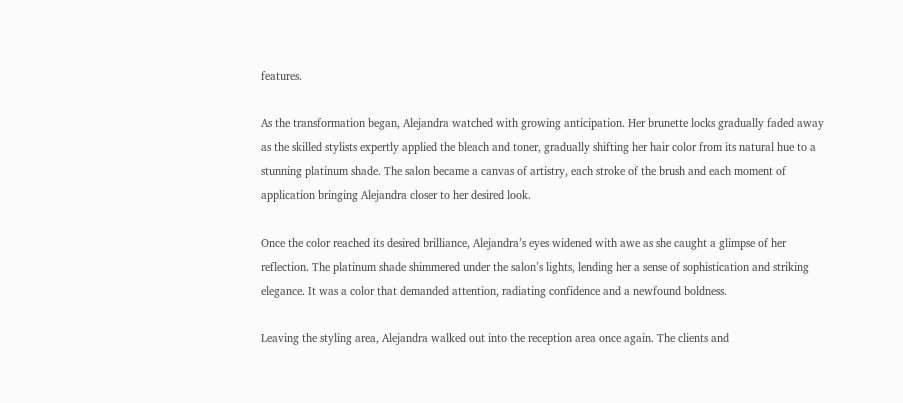features.

As the transformation began, Alejandra watched with growing anticipation. Her brunette locks gradually faded away as the skilled stylists expertly applied the bleach and toner, gradually shifting her hair color from its natural hue to a stunning platinum shade. The salon became a canvas of artistry, each stroke of the brush and each moment of application bringing Alejandra closer to her desired look.

Once the color reached its desired brilliance, Alejandra’s eyes widened with awe as she caught a glimpse of her reflection. The platinum shade shimmered under the salon’s lights, lending her a sense of sophistication and striking elegance. It was a color that demanded attention, radiating confidence and a newfound boldness.

Leaving the styling area, Alejandra walked out into the reception area once again. The clients and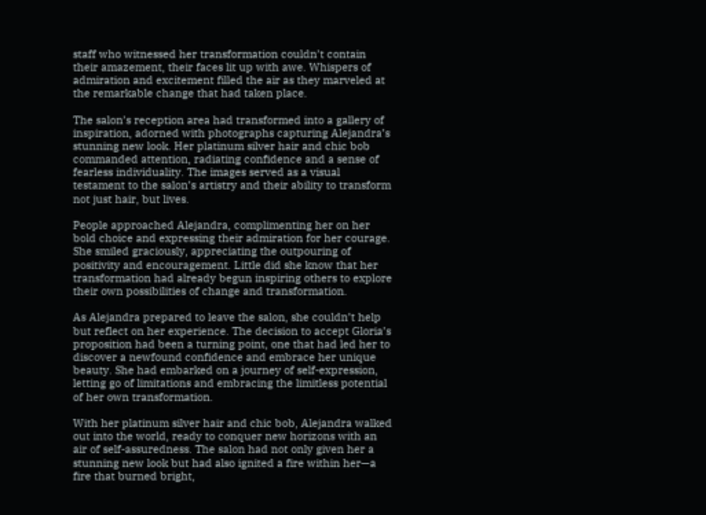staff who witnessed her transformation couldn’t contain their amazement, their faces lit up with awe. Whispers of admiration and excitement filled the air as they marveled at the remarkable change that had taken place.

The salon’s reception area had transformed into a gallery of inspiration, adorned with photographs capturing Alejandra’s stunning new look. Her platinum silver hair and chic bob commanded attention, radiating confidence and a sense of fearless individuality. The images served as a visual testament to the salon’s artistry and their ability to transform not just hair, but lives.

People approached Alejandra, complimenting her on her bold choice and expressing their admiration for her courage. She smiled graciously, appreciating the outpouring of positivity and encouragement. Little did she know that her transformation had already begun inspiring others to explore their own possibilities of change and transformation.

As Alejandra prepared to leave the salon, she couldn’t help but reflect on her experience. The decision to accept Gloria’s proposition had been a turning point, one that had led her to discover a newfound confidence and embrace her unique beauty. She had embarked on a journey of self-expression, letting go of limitations and embracing the limitless potential of her own transformation.

With her platinum silver hair and chic bob, Alejandra walked out into the world, ready to conquer new horizons with an air of self-assuredness. The salon had not only given her a stunning new look but had also ignited a fire within her—a fire that burned bright,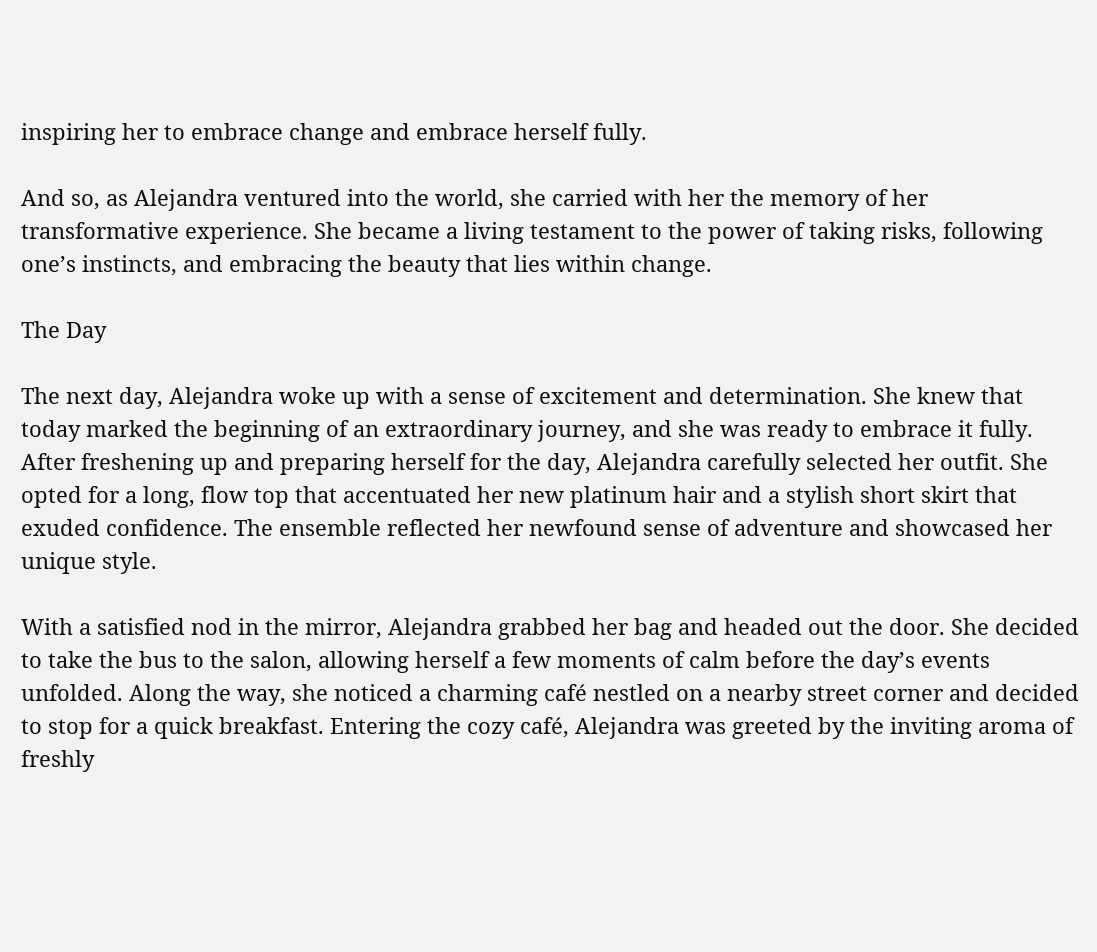inspiring her to embrace change and embrace herself fully.

And so, as Alejandra ventured into the world, she carried with her the memory of her transformative experience. She became a living testament to the power of taking risks, following one’s instincts, and embracing the beauty that lies within change.

The Day

The next day, Alejandra woke up with a sense of excitement and determination. She knew that today marked the beginning of an extraordinary journey, and she was ready to embrace it fully. After freshening up and preparing herself for the day, Alejandra carefully selected her outfit. She opted for a long, flow top that accentuated her new platinum hair and a stylish short skirt that exuded confidence. The ensemble reflected her newfound sense of adventure and showcased her unique style.

With a satisfied nod in the mirror, Alejandra grabbed her bag and headed out the door. She decided to take the bus to the salon, allowing herself a few moments of calm before the day’s events unfolded. Along the way, she noticed a charming café nestled on a nearby street corner and decided to stop for a quick breakfast. Entering the cozy café, Alejandra was greeted by the inviting aroma of freshly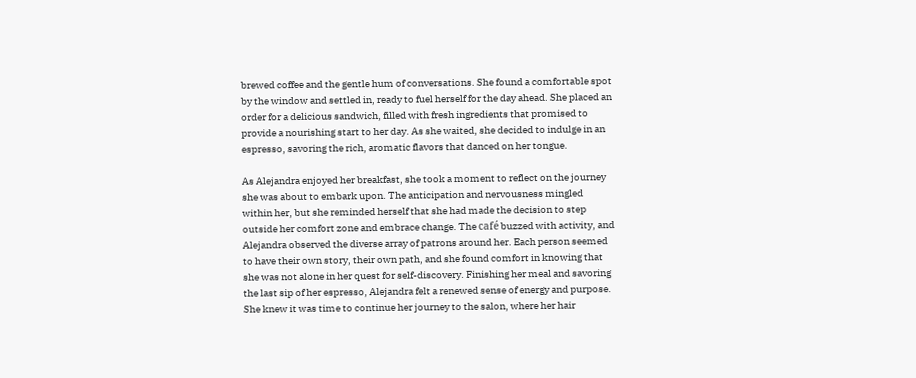brewed coffee and the gentle hum of conversations. She found a comfortable spot by the window and settled in, ready to fuel herself for the day ahead. She placed an order for a delicious sandwich, filled with fresh ingredients that promised to provide a nourishing start to her day. As she waited, she decided to indulge in an espresso, savoring the rich, aromatic flavors that danced on her tongue.

As Alejandra enjoyed her breakfast, she took a moment to reflect on the journey she was about to embark upon. The anticipation and nervousness mingled within her, but she reminded herself that she had made the decision to step outside her comfort zone and embrace change. The café buzzed with activity, and Alejandra observed the diverse array of patrons around her. Each person seemed to have their own story, their own path, and she found comfort in knowing that she was not alone in her quest for self-discovery. Finishing her meal and savoring the last sip of her espresso, Alejandra felt a renewed sense of energy and purpose. She knew it was time to continue her journey to the salon, where her hair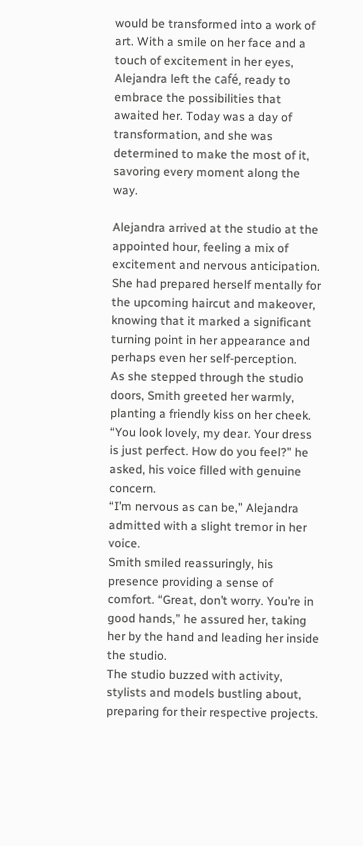would be transformed into a work of art. With a smile on her face and a touch of excitement in her eyes, Alejandra left the café, ready to embrace the possibilities that awaited her. Today was a day of transformation, and she was determined to make the most of it, savoring every moment along the way.

Alejandra arrived at the studio at the appointed hour, feeling a mix of excitement and nervous anticipation. She had prepared herself mentally for the upcoming haircut and makeover, knowing that it marked a significant turning point in her appearance and perhaps even her self-perception.
As she stepped through the studio doors, Smith greeted her warmly, planting a friendly kiss on her cheek. “You look lovely, my dear. Your dress is just perfect. How do you feel?” he asked, his voice filled with genuine concern.
“I’m nervous as can be,” Alejandra admitted with a slight tremor in her voice.
Smith smiled reassuringly, his presence providing a sense of comfort. “Great, don’t worry. You’re in good hands,” he assured her, taking her by the hand and leading her inside the studio.
The studio buzzed with activity, stylists and models bustling about, preparing for their respective projects.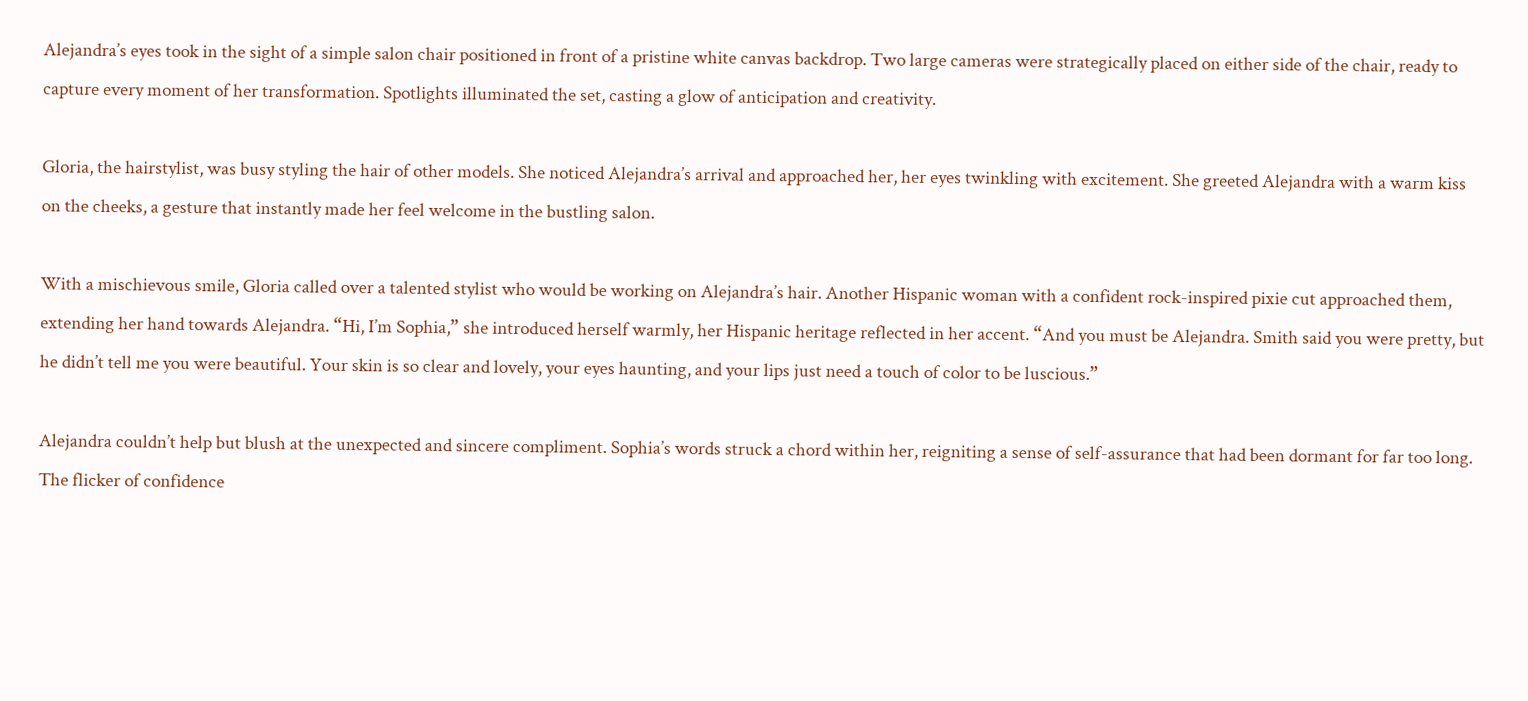Alejandra’s eyes took in the sight of a simple salon chair positioned in front of a pristine white canvas backdrop. Two large cameras were strategically placed on either side of the chair, ready to capture every moment of her transformation. Spotlights illuminated the set, casting a glow of anticipation and creativity.

Gloria, the hairstylist, was busy styling the hair of other models. She noticed Alejandra’s arrival and approached her, her eyes twinkling with excitement. She greeted Alejandra with a warm kiss on the cheeks, a gesture that instantly made her feel welcome in the bustling salon.

With a mischievous smile, Gloria called over a talented stylist who would be working on Alejandra’s hair. Another Hispanic woman with a confident rock-inspired pixie cut approached them, extending her hand towards Alejandra. “Hi, I’m Sophia,” she introduced herself warmly, her Hispanic heritage reflected in her accent. “And you must be Alejandra. Smith said you were pretty, but he didn’t tell me you were beautiful. Your skin is so clear and lovely, your eyes haunting, and your lips just need a touch of color to be luscious.”

Alejandra couldn’t help but blush at the unexpected and sincere compliment. Sophia’s words struck a chord within her, reigniting a sense of self-assurance that had been dormant for far too long. The flicker of confidence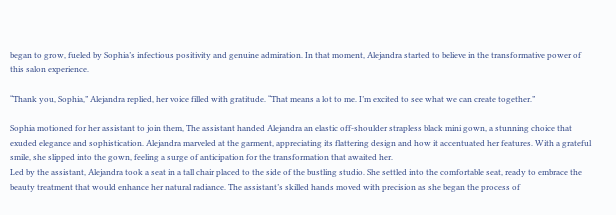began to grow, fueled by Sophia’s infectious positivity and genuine admiration. In that moment, Alejandra started to believe in the transformative power of this salon experience.

“Thank you, Sophia,” Alejandra replied, her voice filled with gratitude. “That means a lot to me. I’m excited to see what we can create together.”

Sophia motioned for her assistant to join them, The assistant handed Alejandra an elastic off-shoulder strapless black mini gown, a stunning choice that exuded elegance and sophistication. Alejandra marveled at the garment, appreciating its flattering design and how it accentuated her features. With a grateful smile, she slipped into the gown, feeling a surge of anticipation for the transformation that awaited her.
Led by the assistant, Alejandra took a seat in a tall chair placed to the side of the bustling studio. She settled into the comfortable seat, ready to embrace the beauty treatment that would enhance her natural radiance. The assistant’s skilled hands moved with precision as she began the process of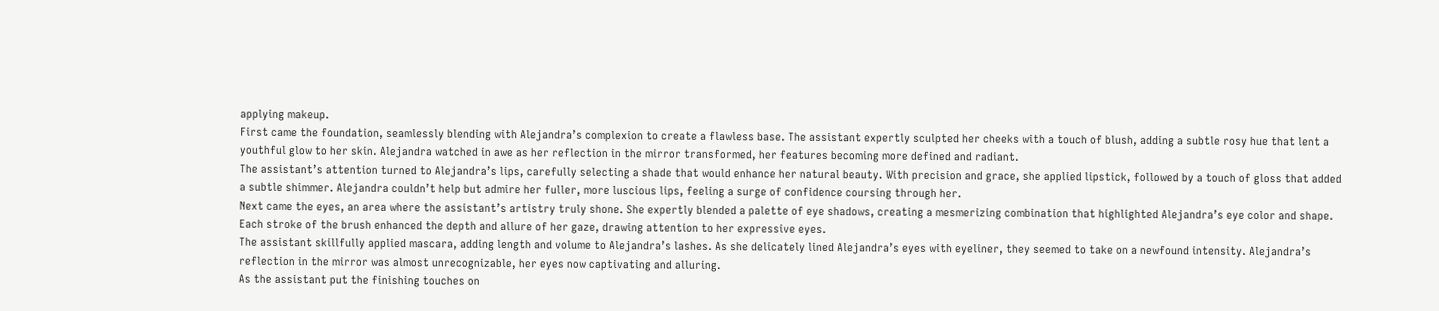applying makeup.
First came the foundation, seamlessly blending with Alejandra’s complexion to create a flawless base. The assistant expertly sculpted her cheeks with a touch of blush, adding a subtle rosy hue that lent a youthful glow to her skin. Alejandra watched in awe as her reflection in the mirror transformed, her features becoming more defined and radiant.
The assistant’s attention turned to Alejandra’s lips, carefully selecting a shade that would enhance her natural beauty. With precision and grace, she applied lipstick, followed by a touch of gloss that added a subtle shimmer. Alejandra couldn’t help but admire her fuller, more luscious lips, feeling a surge of confidence coursing through her.
Next came the eyes, an area where the assistant’s artistry truly shone. She expertly blended a palette of eye shadows, creating a mesmerizing combination that highlighted Alejandra’s eye color and shape. Each stroke of the brush enhanced the depth and allure of her gaze, drawing attention to her expressive eyes.
The assistant skillfully applied mascara, adding length and volume to Alejandra’s lashes. As she delicately lined Alejandra’s eyes with eyeliner, they seemed to take on a newfound intensity. Alejandra’s reflection in the mirror was almost unrecognizable, her eyes now captivating and alluring.
As the assistant put the finishing touches on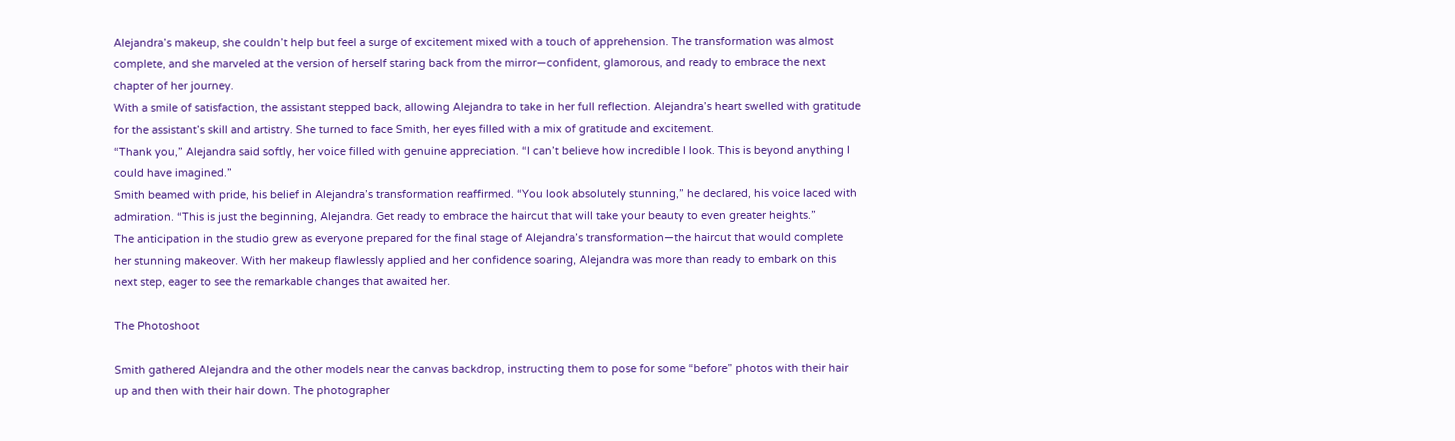Alejandra’s makeup, she couldn’t help but feel a surge of excitement mixed with a touch of apprehension. The transformation was almost complete, and she marveled at the version of herself staring back from the mirror—confident, glamorous, and ready to embrace the next chapter of her journey.
With a smile of satisfaction, the assistant stepped back, allowing Alejandra to take in her full reflection. Alejandra’s heart swelled with gratitude for the assistant’s skill and artistry. She turned to face Smith, her eyes filled with a mix of gratitude and excitement.
“Thank you,” Alejandra said softly, her voice filled with genuine appreciation. “I can’t believe how incredible I look. This is beyond anything I could have imagined.”
Smith beamed with pride, his belief in Alejandra’s transformation reaffirmed. “You look absolutely stunning,” he declared, his voice laced with admiration. “This is just the beginning, Alejandra. Get ready to embrace the haircut that will take your beauty to even greater heights.”
The anticipation in the studio grew as everyone prepared for the final stage of Alejandra’s transformation—the haircut that would complete her stunning makeover. With her makeup flawlessly applied and her confidence soaring, Alejandra was more than ready to embark on this next step, eager to see the remarkable changes that awaited her.

The Photoshoot

Smith gathered Alejandra and the other models near the canvas backdrop, instructing them to pose for some “before” photos with their hair up and then with their hair down. The photographer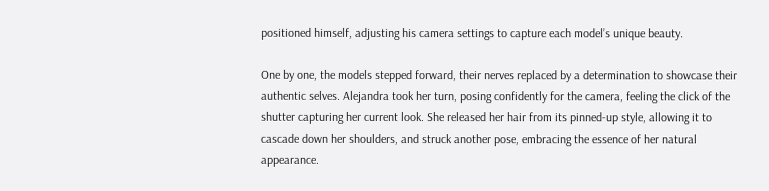positioned himself, adjusting his camera settings to capture each model’s unique beauty.

One by one, the models stepped forward, their nerves replaced by a determination to showcase their authentic selves. Alejandra took her turn, posing confidently for the camera, feeling the click of the shutter capturing her current look. She released her hair from its pinned-up style, allowing it to cascade down her shoulders, and struck another pose, embracing the essence of her natural appearance.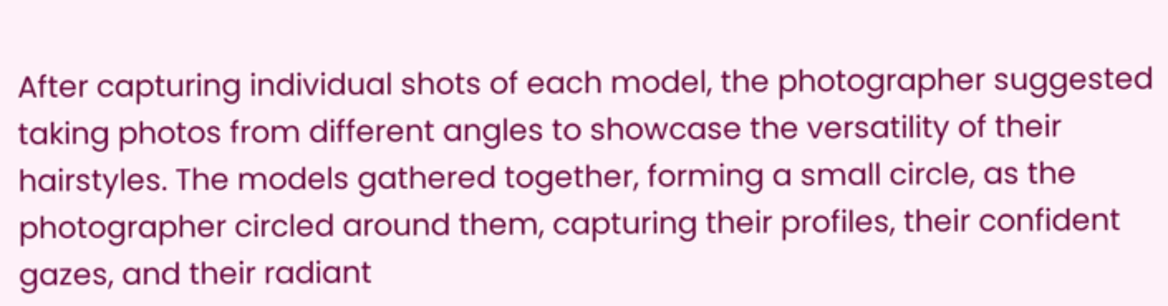After capturing individual shots of each model, the photographer suggested taking photos from different angles to showcase the versatility of their hairstyles. The models gathered together, forming a small circle, as the photographer circled around them, capturing their profiles, their confident gazes, and their radiant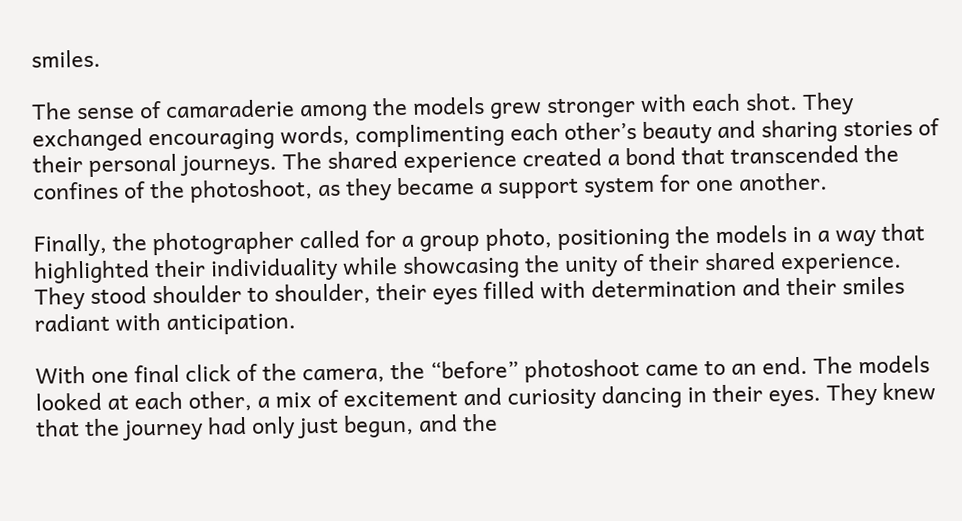smiles.

The sense of camaraderie among the models grew stronger with each shot. They exchanged encouraging words, complimenting each other’s beauty and sharing stories of their personal journeys. The shared experience created a bond that transcended the confines of the photoshoot, as they became a support system for one another.

Finally, the photographer called for a group photo, positioning the models in a way that highlighted their individuality while showcasing the unity of their shared experience. They stood shoulder to shoulder, their eyes filled with determination and their smiles radiant with anticipation.

With one final click of the camera, the “before” photoshoot came to an end. The models looked at each other, a mix of excitement and curiosity dancing in their eyes. They knew that the journey had only just begun, and the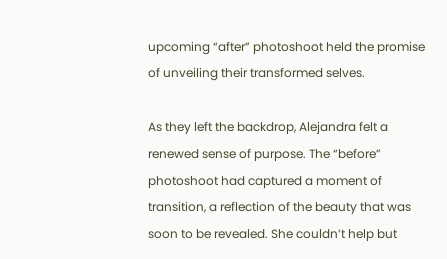upcoming “after” photoshoot held the promise of unveiling their transformed selves.

As they left the backdrop, Alejandra felt a renewed sense of purpose. The “before” photoshoot had captured a moment of transition, a reflection of the beauty that was soon to be revealed. She couldn’t help but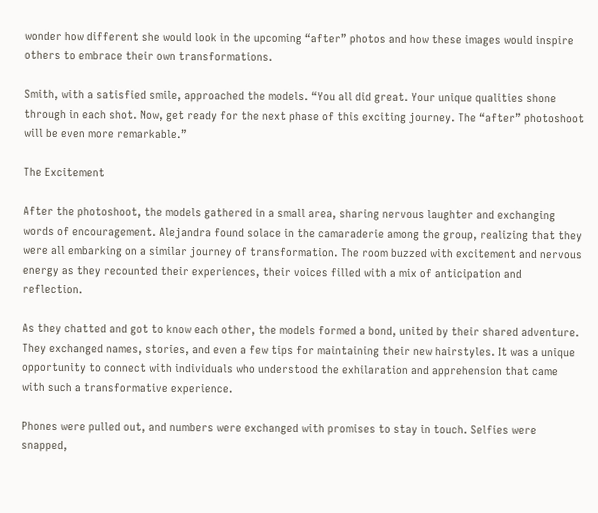wonder how different she would look in the upcoming “after” photos and how these images would inspire others to embrace their own transformations.

Smith, with a satisfied smile, approached the models. “You all did great. Your unique qualities shone through in each shot. Now, get ready for the next phase of this exciting journey. The “after” photoshoot will be even more remarkable.”

The Excitement

After the photoshoot, the models gathered in a small area, sharing nervous laughter and exchanging words of encouragement. Alejandra found solace in the camaraderie among the group, realizing that they were all embarking on a similar journey of transformation. The room buzzed with excitement and nervous energy as they recounted their experiences, their voices filled with a mix of anticipation and reflection.

As they chatted and got to know each other, the models formed a bond, united by their shared adventure. They exchanged names, stories, and even a few tips for maintaining their new hairstyles. It was a unique opportunity to connect with individuals who understood the exhilaration and apprehension that came with such a transformative experience.

Phones were pulled out, and numbers were exchanged with promises to stay in touch. Selfies were snapped,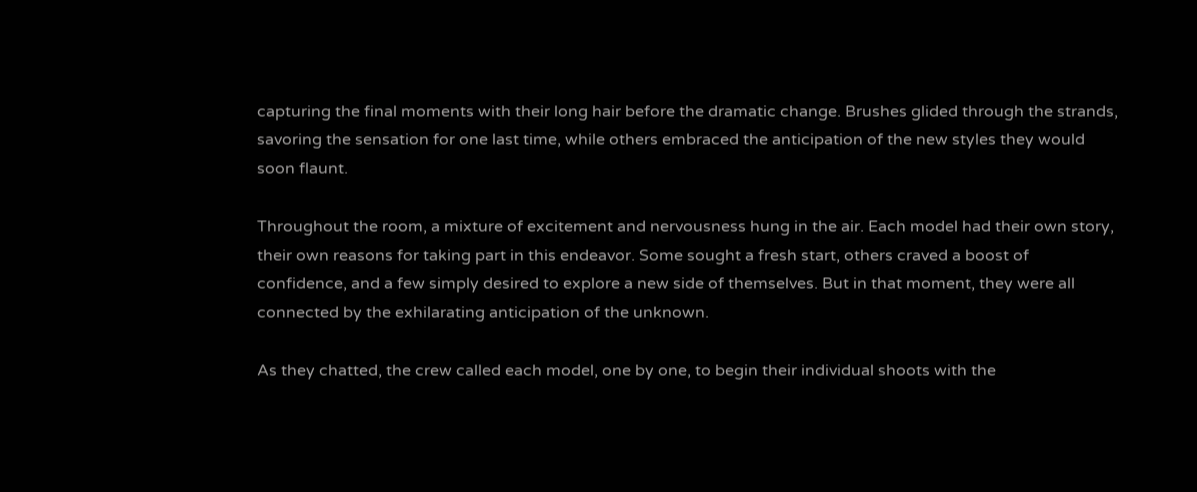capturing the final moments with their long hair before the dramatic change. Brushes glided through the strands, savoring the sensation for one last time, while others embraced the anticipation of the new styles they would soon flaunt.

Throughout the room, a mixture of excitement and nervousness hung in the air. Each model had their own story, their own reasons for taking part in this endeavor. Some sought a fresh start, others craved a boost of confidence, and a few simply desired to explore a new side of themselves. But in that moment, they were all connected by the exhilarating anticipation of the unknown.

As they chatted, the crew called each model, one by one, to begin their individual shoots with the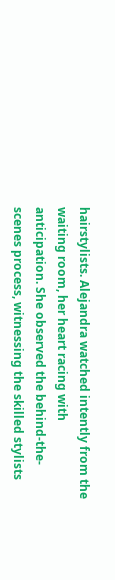hairstylists. Alejandra watched intently from the waiting room, her heart racing with anticipation. She observed the behind-the-scenes process, witnessing the skilled stylists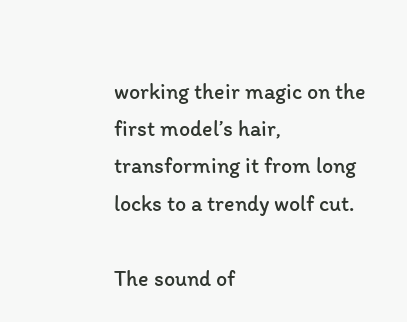working their magic on the first model’s hair, transforming it from long locks to a trendy wolf cut.

The sound of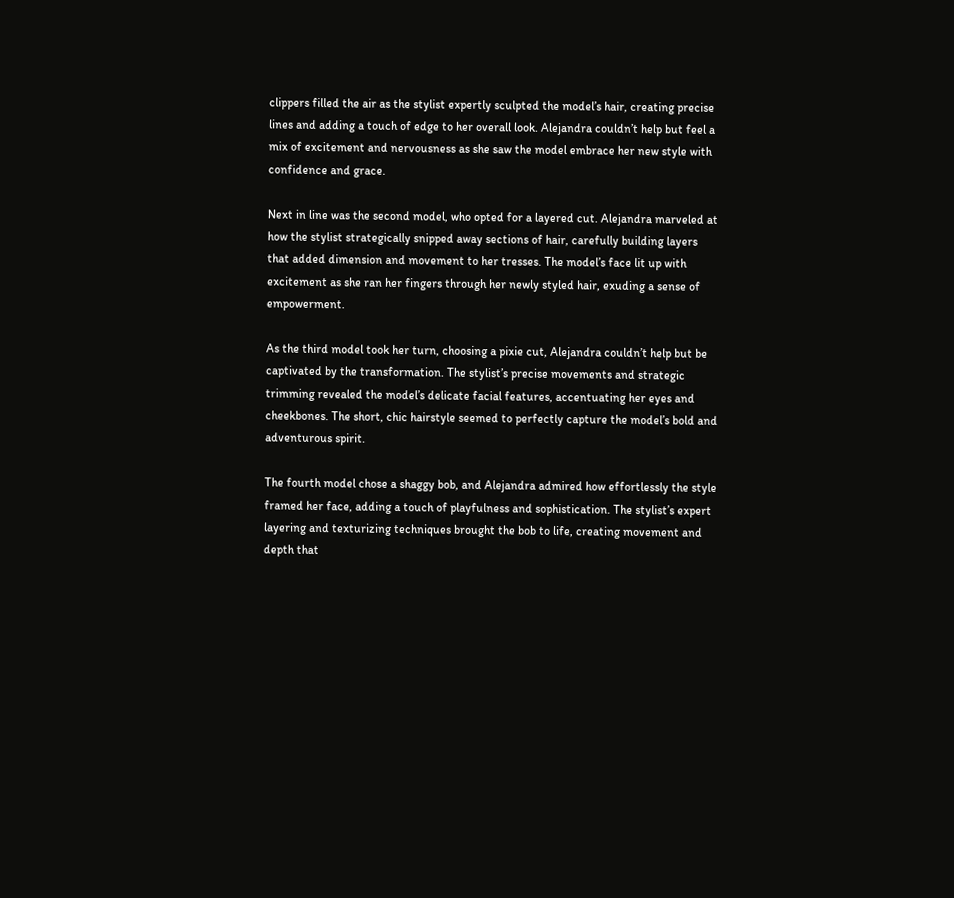clippers filled the air as the stylist expertly sculpted the model’s hair, creating precise lines and adding a touch of edge to her overall look. Alejandra couldn’t help but feel a mix of excitement and nervousness as she saw the model embrace her new style with confidence and grace.

Next in line was the second model, who opted for a layered cut. Alejandra marveled at how the stylist strategically snipped away sections of hair, carefully building layers that added dimension and movement to her tresses. The model’s face lit up with excitement as she ran her fingers through her newly styled hair, exuding a sense of empowerment.

As the third model took her turn, choosing a pixie cut, Alejandra couldn’t help but be captivated by the transformation. The stylist’s precise movements and strategic trimming revealed the model’s delicate facial features, accentuating her eyes and cheekbones. The short, chic hairstyle seemed to perfectly capture the model’s bold and adventurous spirit.

The fourth model chose a shaggy bob, and Alejandra admired how effortlessly the style framed her face, adding a touch of playfulness and sophistication. The stylist’s expert layering and texturizing techniques brought the bob to life, creating movement and depth that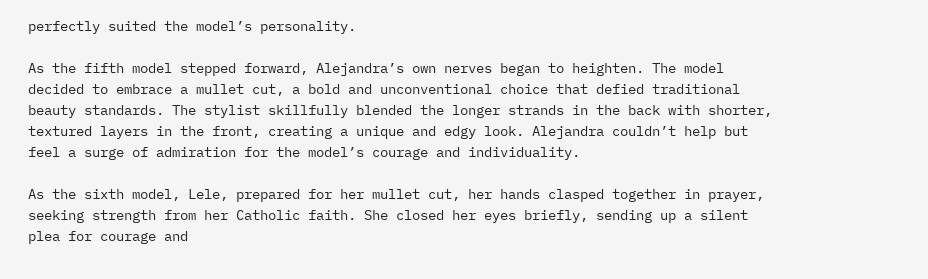perfectly suited the model’s personality.

As the fifth model stepped forward, Alejandra’s own nerves began to heighten. The model decided to embrace a mullet cut, a bold and unconventional choice that defied traditional beauty standards. The stylist skillfully blended the longer strands in the back with shorter, textured layers in the front, creating a unique and edgy look. Alejandra couldn’t help but feel a surge of admiration for the model’s courage and individuality.

As the sixth model, Lele, prepared for her mullet cut, her hands clasped together in prayer, seeking strength from her Catholic faith. She closed her eyes briefly, sending up a silent plea for courage and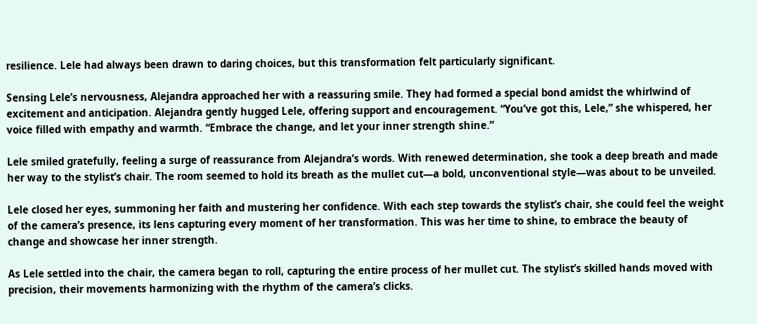resilience. Lele had always been drawn to daring choices, but this transformation felt particularly significant.

Sensing Lele’s nervousness, Alejandra approached her with a reassuring smile. They had formed a special bond amidst the whirlwind of excitement and anticipation. Alejandra gently hugged Lele, offering support and encouragement. “You’ve got this, Lele,” she whispered, her voice filled with empathy and warmth. “Embrace the change, and let your inner strength shine.”

Lele smiled gratefully, feeling a surge of reassurance from Alejandra’s words. With renewed determination, she took a deep breath and made her way to the stylist’s chair. The room seemed to hold its breath as the mullet cut—a bold, unconventional style—was about to be unveiled.

Lele closed her eyes, summoning her faith and mustering her confidence. With each step towards the stylist’s chair, she could feel the weight of the camera’s presence, its lens capturing every moment of her transformation. This was her time to shine, to embrace the beauty of change and showcase her inner strength.

As Lele settled into the chair, the camera began to roll, capturing the entire process of her mullet cut. The stylist’s skilled hands moved with precision, their movements harmonizing with the rhythm of the camera’s clicks.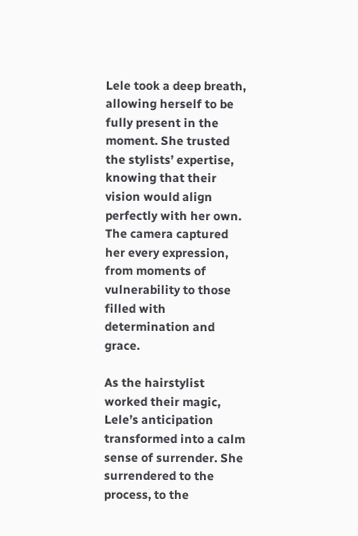Lele took a deep breath, allowing herself to be fully present in the moment. She trusted the stylists’ expertise, knowing that their vision would align perfectly with her own. The camera captured her every expression, from moments of vulnerability to those filled with determination and grace.

As the hairstylist worked their magic, Lele’s anticipation transformed into a calm sense of surrender. She surrendered to the process, to the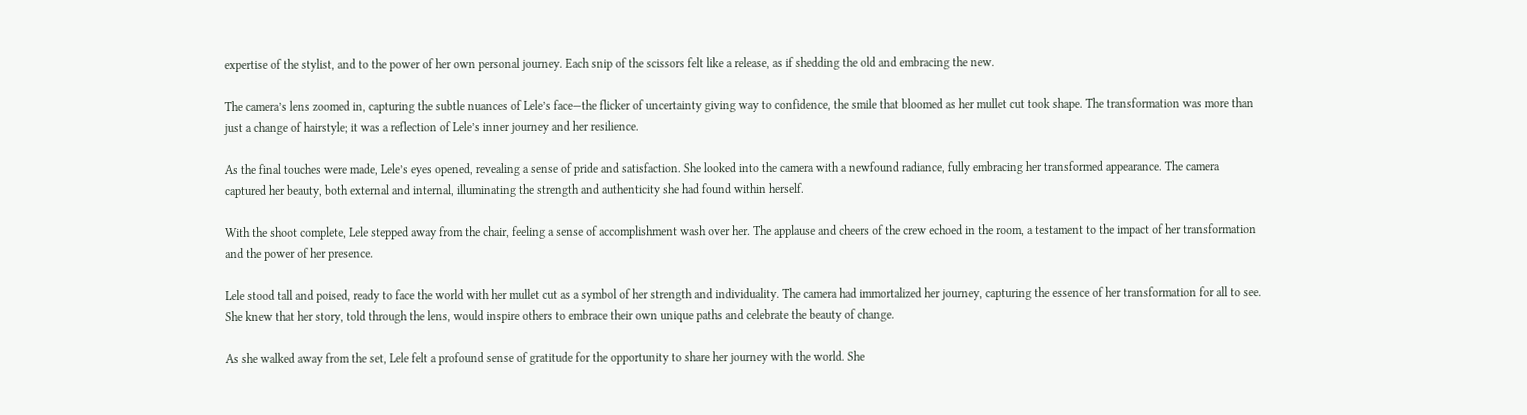expertise of the stylist, and to the power of her own personal journey. Each snip of the scissors felt like a release, as if shedding the old and embracing the new.

The camera’s lens zoomed in, capturing the subtle nuances of Lele’s face—the flicker of uncertainty giving way to confidence, the smile that bloomed as her mullet cut took shape. The transformation was more than just a change of hairstyle; it was a reflection of Lele’s inner journey and her resilience.

As the final touches were made, Lele’s eyes opened, revealing a sense of pride and satisfaction. She looked into the camera with a newfound radiance, fully embracing her transformed appearance. The camera captured her beauty, both external and internal, illuminating the strength and authenticity she had found within herself.

With the shoot complete, Lele stepped away from the chair, feeling a sense of accomplishment wash over her. The applause and cheers of the crew echoed in the room, a testament to the impact of her transformation and the power of her presence.

Lele stood tall and poised, ready to face the world with her mullet cut as a symbol of her strength and individuality. The camera had immortalized her journey, capturing the essence of her transformation for all to see. She knew that her story, told through the lens, would inspire others to embrace their own unique paths and celebrate the beauty of change.

As she walked away from the set, Lele felt a profound sense of gratitude for the opportunity to share her journey with the world. She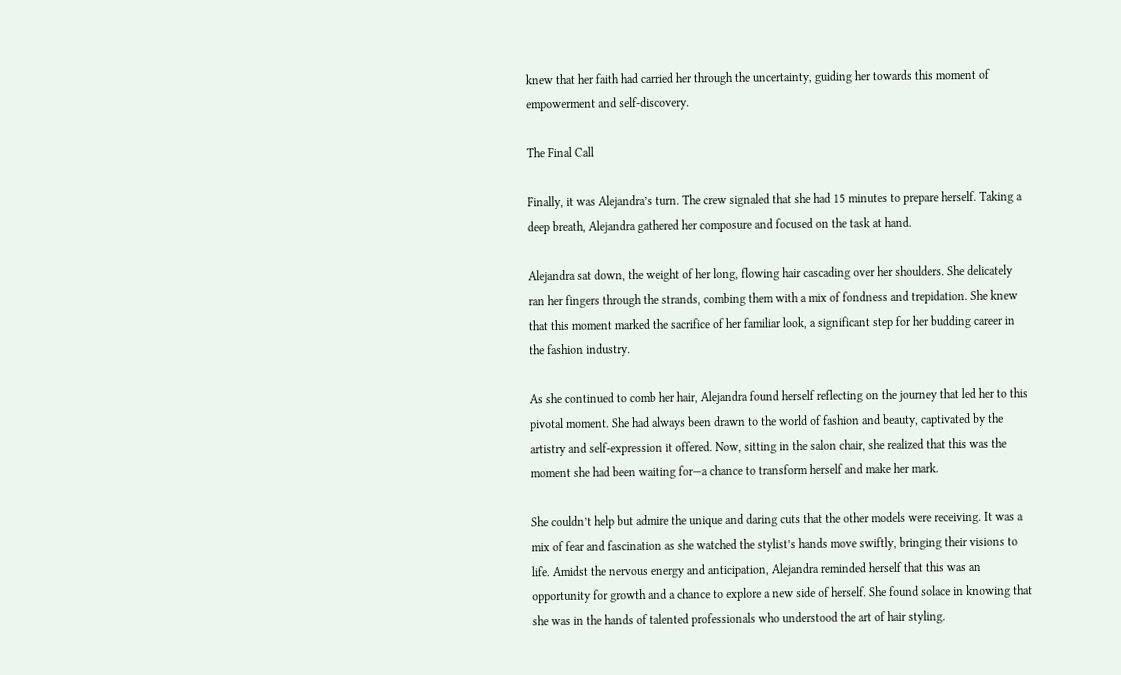knew that her faith had carried her through the uncertainty, guiding her towards this moment of empowerment and self-discovery.

The Final Call

Finally, it was Alejandra’s turn. The crew signaled that she had 15 minutes to prepare herself. Taking a deep breath, Alejandra gathered her composure and focused on the task at hand.

Alejandra sat down, the weight of her long, flowing hair cascading over her shoulders. She delicately ran her fingers through the strands, combing them with a mix of fondness and trepidation. She knew that this moment marked the sacrifice of her familiar look, a significant step for her budding career in the fashion industry.

As she continued to comb her hair, Alejandra found herself reflecting on the journey that led her to this pivotal moment. She had always been drawn to the world of fashion and beauty, captivated by the artistry and self-expression it offered. Now, sitting in the salon chair, she realized that this was the moment she had been waiting for—a chance to transform herself and make her mark.

She couldn’t help but admire the unique and daring cuts that the other models were receiving. It was a mix of fear and fascination as she watched the stylist’s hands move swiftly, bringing their visions to life. Amidst the nervous energy and anticipation, Alejandra reminded herself that this was an opportunity for growth and a chance to explore a new side of herself. She found solace in knowing that she was in the hands of talented professionals who understood the art of hair styling.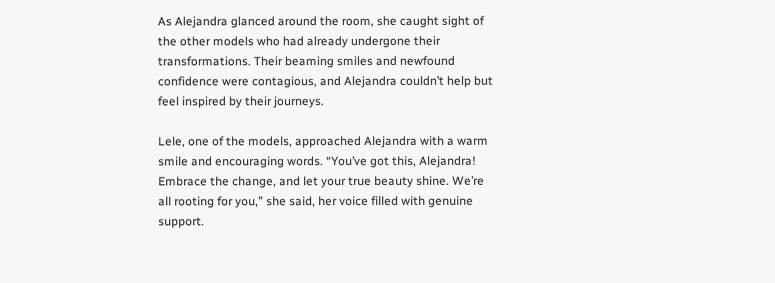As Alejandra glanced around the room, she caught sight of the other models who had already undergone their transformations. Their beaming smiles and newfound confidence were contagious, and Alejandra couldn’t help but feel inspired by their journeys.

Lele, one of the models, approached Alejandra with a warm smile and encouraging words. “You’ve got this, Alejandra! Embrace the change, and let your true beauty shine. We’re all rooting for you,” she said, her voice filled with genuine support.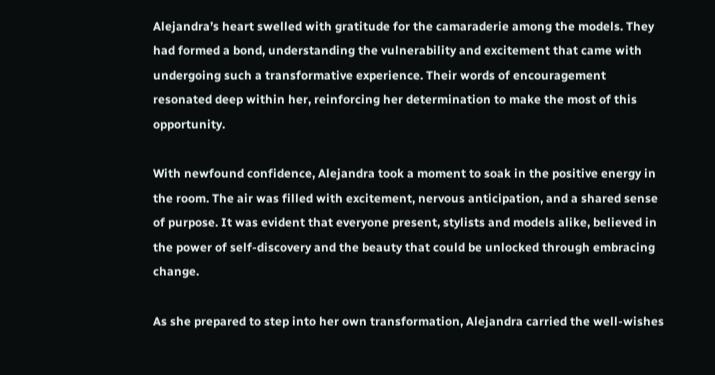Alejandra’s heart swelled with gratitude for the camaraderie among the models. They had formed a bond, understanding the vulnerability and excitement that came with undergoing such a transformative experience. Their words of encouragement resonated deep within her, reinforcing her determination to make the most of this opportunity.

With newfound confidence, Alejandra took a moment to soak in the positive energy in the room. The air was filled with excitement, nervous anticipation, and a shared sense of purpose. It was evident that everyone present, stylists and models alike, believed in the power of self-discovery and the beauty that could be unlocked through embracing change.

As she prepared to step into her own transformation, Alejandra carried the well-wishes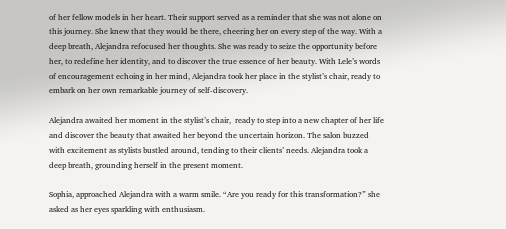of her fellow models in her heart. Their support served as a reminder that she was not alone on this journey. She knew that they would be there, cheering her on every step of the way. With a deep breath, Alejandra refocused her thoughts. She was ready to seize the opportunity before her, to redefine her identity, and to discover the true essence of her beauty. With Lele’s words of encouragement echoing in her mind, Alejandra took her place in the stylist’s chair, ready to embark on her own remarkable journey of self-discovery.

Alejandra awaited her moment in the stylist’s chair,  ready to step into a new chapter of her life and discover the beauty that awaited her beyond the uncertain horizon. The salon buzzed with excitement as stylists bustled around, tending to their clients’ needs. Alejandra took a deep breath, grounding herself in the present moment.

Sophia, approached Alejandra with a warm smile. “Are you ready for this transformation?” she asked as her eyes sparkling with enthusiasm.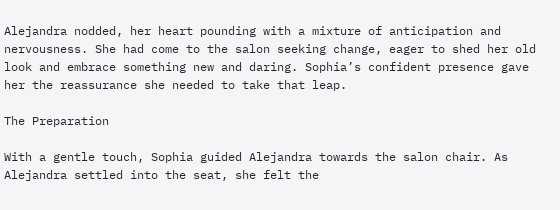Alejandra nodded, her heart pounding with a mixture of anticipation and nervousness. She had come to the salon seeking change, eager to shed her old look and embrace something new and daring. Sophia’s confident presence gave her the reassurance she needed to take that leap.

The Preparation

With a gentle touch, Sophia guided Alejandra towards the salon chair. As Alejandra settled into the seat, she felt the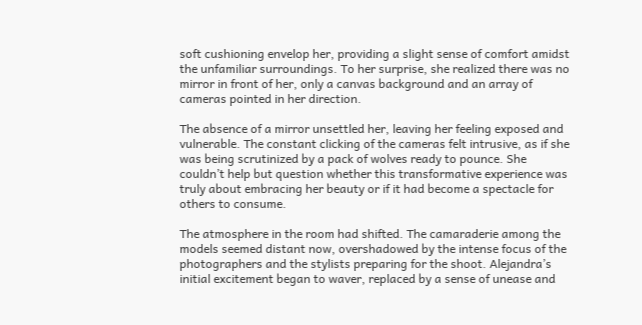soft cushioning envelop her, providing a slight sense of comfort amidst the unfamiliar surroundings. To her surprise, she realized there was no mirror in front of her, only a canvas background and an array of cameras pointed in her direction.

The absence of a mirror unsettled her, leaving her feeling exposed and vulnerable. The constant clicking of the cameras felt intrusive, as if she was being scrutinized by a pack of wolves ready to pounce. She couldn’t help but question whether this transformative experience was truly about embracing her beauty or if it had become a spectacle for others to consume.

The atmosphere in the room had shifted. The camaraderie among the models seemed distant now, overshadowed by the intense focus of the photographers and the stylists preparing for the shoot. Alejandra’s initial excitement began to waver, replaced by a sense of unease and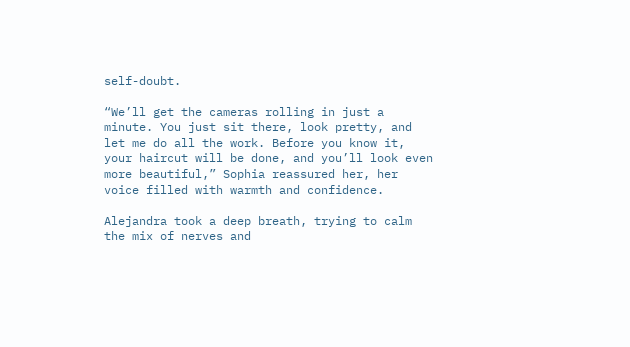self-doubt.

“We’ll get the cameras rolling in just a minute. You just sit there, look pretty, and let me do all the work. Before you know it, your haircut will be done, and you’ll look even more beautiful,” Sophia reassured her, her voice filled with warmth and confidence.

Alejandra took a deep breath, trying to calm the mix of nerves and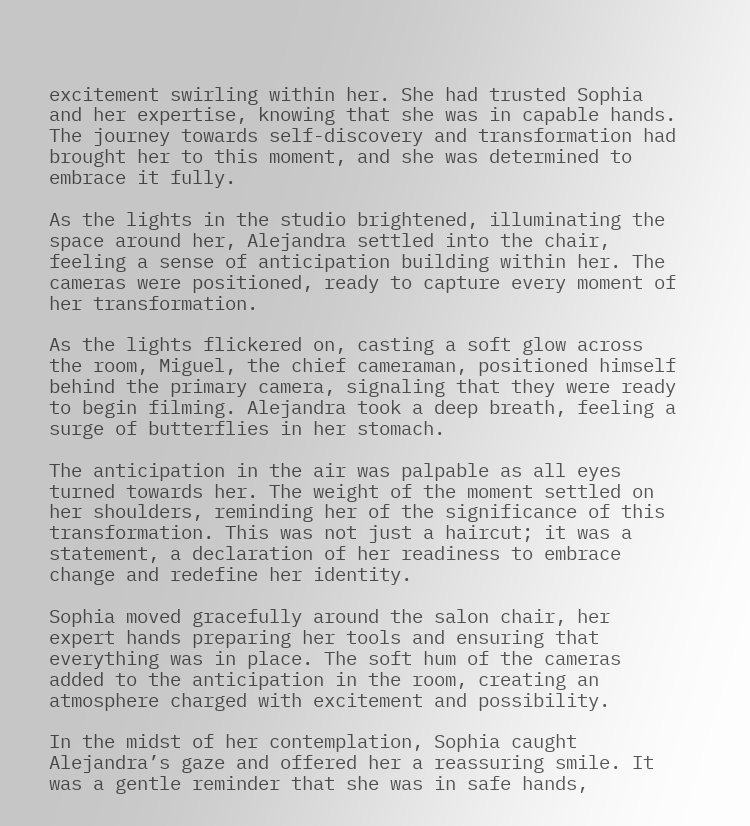excitement swirling within her. She had trusted Sophia and her expertise, knowing that she was in capable hands. The journey towards self-discovery and transformation had brought her to this moment, and she was determined to embrace it fully.

As the lights in the studio brightened, illuminating the space around her, Alejandra settled into the chair, feeling a sense of anticipation building within her. The cameras were positioned, ready to capture every moment of her transformation.

As the lights flickered on, casting a soft glow across the room, Miguel, the chief cameraman, positioned himself behind the primary camera, signaling that they were ready to begin filming. Alejandra took a deep breath, feeling a surge of butterflies in her stomach.

The anticipation in the air was palpable as all eyes turned towards her. The weight of the moment settled on her shoulders, reminding her of the significance of this transformation. This was not just a haircut; it was a statement, a declaration of her readiness to embrace change and redefine her identity.

Sophia moved gracefully around the salon chair, her expert hands preparing her tools and ensuring that everything was in place. The soft hum of the cameras added to the anticipation in the room, creating an atmosphere charged with excitement and possibility.

In the midst of her contemplation, Sophia caught Alejandra’s gaze and offered her a reassuring smile. It was a gentle reminder that she was in safe hands,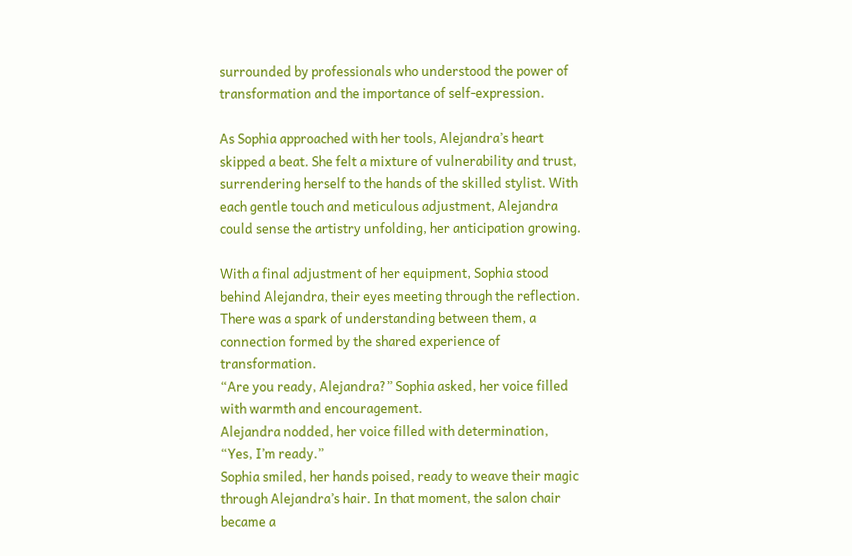surrounded by professionals who understood the power of transformation and the importance of self-expression.

As Sophia approached with her tools, Alejandra’s heart skipped a beat. She felt a mixture of vulnerability and trust, surrendering herself to the hands of the skilled stylist. With each gentle touch and meticulous adjustment, Alejandra could sense the artistry unfolding, her anticipation growing.

With a final adjustment of her equipment, Sophia stood behind Alejandra, their eyes meeting through the reflection. There was a spark of understanding between them, a connection formed by the shared experience of transformation.
“Are you ready, Alejandra?” Sophia asked, her voice filled with warmth and encouragement.
Alejandra nodded, her voice filled with determination, “Yes, I’m ready.”
Sophia smiled, her hands poised, ready to weave their magic through Alejandra’s hair. In that moment, the salon chair became a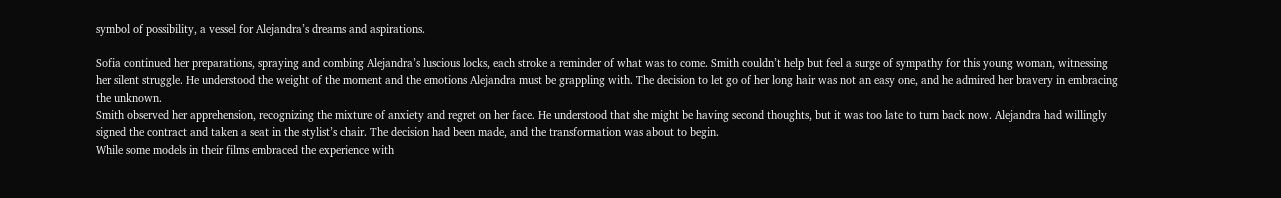symbol of possibility, a vessel for Alejandra’s dreams and aspirations.

Sofia continued her preparations, spraying and combing Alejandra’s luscious locks, each stroke a reminder of what was to come. Smith couldn’t help but feel a surge of sympathy for this young woman, witnessing her silent struggle. He understood the weight of the moment and the emotions Alejandra must be grappling with. The decision to let go of her long hair was not an easy one, and he admired her bravery in embracing the unknown.
Smith observed her apprehension, recognizing the mixture of anxiety and regret on her face. He understood that she might be having second thoughts, but it was too late to turn back now. Alejandra had willingly signed the contract and taken a seat in the stylist’s chair. The decision had been made, and the transformation was about to begin.
While some models in their films embraced the experience with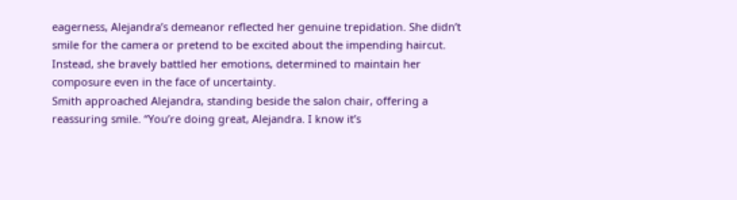eagerness, Alejandra’s demeanor reflected her genuine trepidation. She didn’t smile for the camera or pretend to be excited about the impending haircut. Instead, she bravely battled her emotions, determined to maintain her composure even in the face of uncertainty.
Smith approached Alejandra, standing beside the salon chair, offering a reassuring smile. “You’re doing great, Alejandra. I know it’s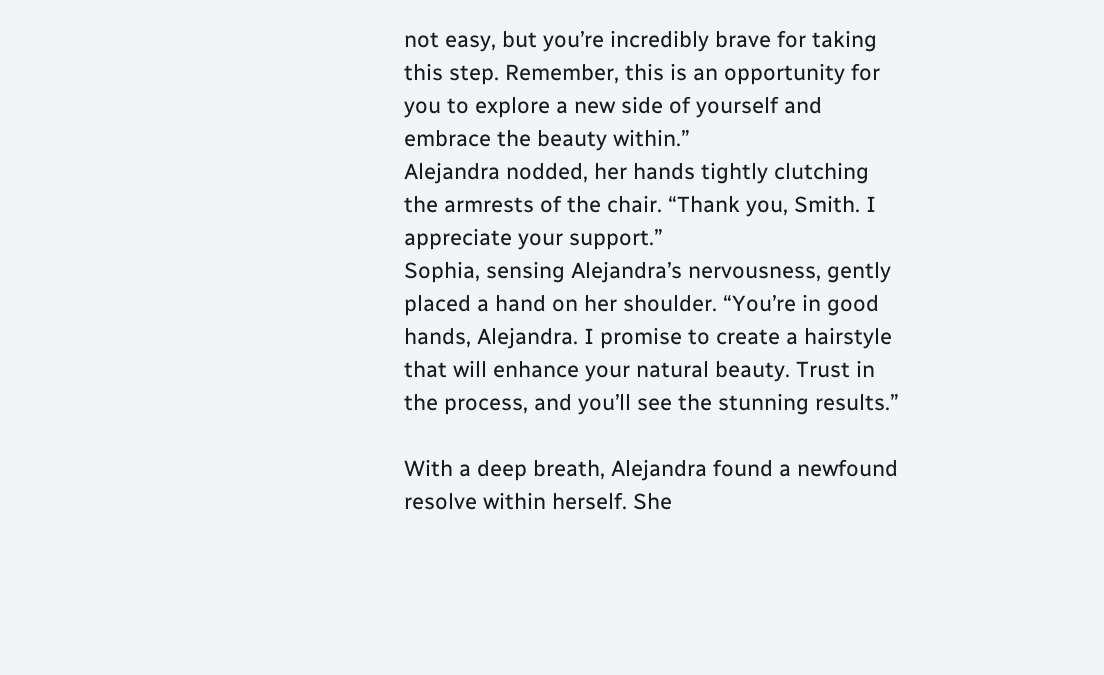not easy, but you’re incredibly brave for taking this step. Remember, this is an opportunity for you to explore a new side of yourself and embrace the beauty within.”
Alejandra nodded, her hands tightly clutching the armrests of the chair. “Thank you, Smith. I appreciate your support.”
Sophia, sensing Alejandra’s nervousness, gently placed a hand on her shoulder. “You’re in good hands, Alejandra. I promise to create a hairstyle that will enhance your natural beauty. Trust in the process, and you’ll see the stunning results.”

With a deep breath, Alejandra found a newfound resolve within herself. She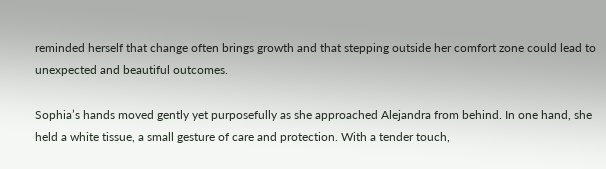reminded herself that change often brings growth and that stepping outside her comfort zone could lead to unexpected and beautiful outcomes.

Sophia’s hands moved gently yet purposefully as she approached Alejandra from behind. In one hand, she held a white tissue, a small gesture of care and protection. With a tender touch,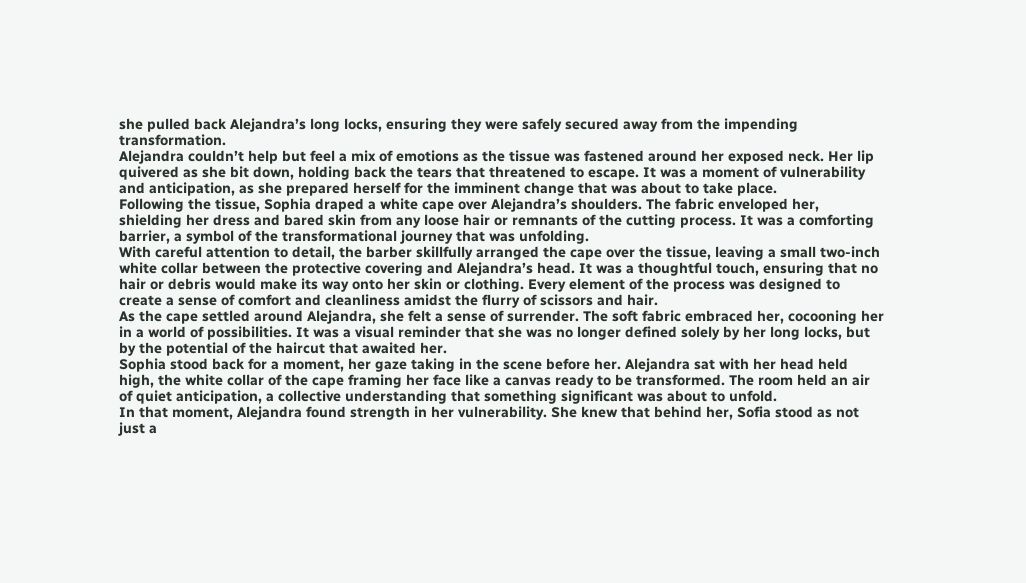she pulled back Alejandra’s long locks, ensuring they were safely secured away from the impending transformation.
Alejandra couldn’t help but feel a mix of emotions as the tissue was fastened around her exposed neck. Her lip quivered as she bit down, holding back the tears that threatened to escape. It was a moment of vulnerability and anticipation, as she prepared herself for the imminent change that was about to take place.
Following the tissue, Sophia draped a white cape over Alejandra’s shoulders. The fabric enveloped her, shielding her dress and bared skin from any loose hair or remnants of the cutting process. It was a comforting barrier, a symbol of the transformational journey that was unfolding.
With careful attention to detail, the barber skillfully arranged the cape over the tissue, leaving a small two-inch white collar between the protective covering and Alejandra’s head. It was a thoughtful touch, ensuring that no hair or debris would make its way onto her skin or clothing. Every element of the process was designed to create a sense of comfort and cleanliness amidst the flurry of scissors and hair.
As the cape settled around Alejandra, she felt a sense of surrender. The soft fabric embraced her, cocooning her in a world of possibilities. It was a visual reminder that she was no longer defined solely by her long locks, but by the potential of the haircut that awaited her.
Sophia stood back for a moment, her gaze taking in the scene before her. Alejandra sat with her head held high, the white collar of the cape framing her face like a canvas ready to be transformed. The room held an air of quiet anticipation, a collective understanding that something significant was about to unfold.
In that moment, Alejandra found strength in her vulnerability. She knew that behind her, Sofia stood as not just a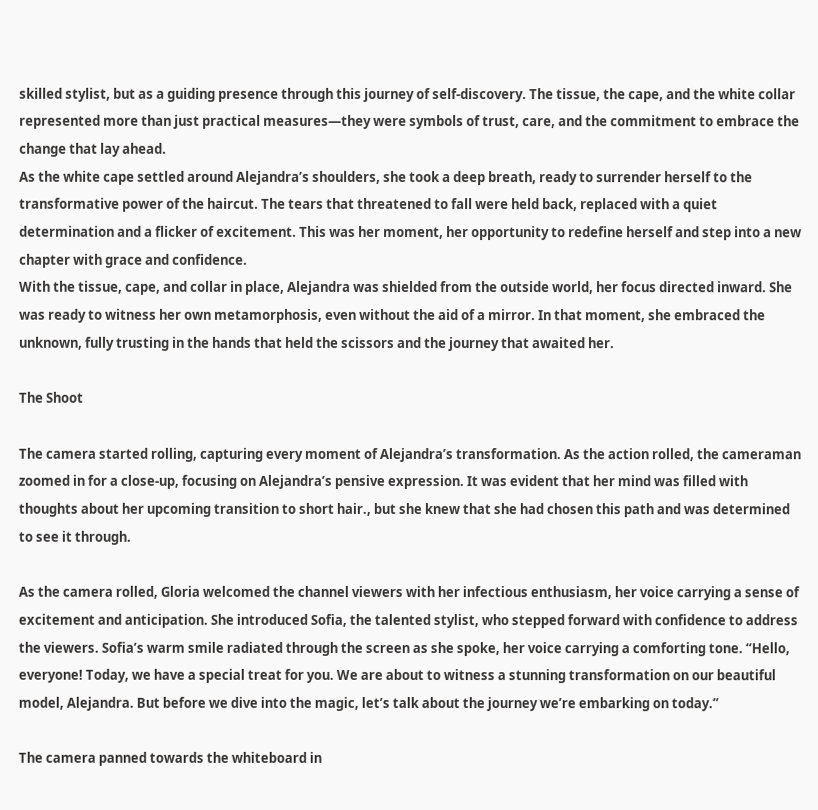skilled stylist, but as a guiding presence through this journey of self-discovery. The tissue, the cape, and the white collar represented more than just practical measures—they were symbols of trust, care, and the commitment to embrace the change that lay ahead.
As the white cape settled around Alejandra’s shoulders, she took a deep breath, ready to surrender herself to the transformative power of the haircut. The tears that threatened to fall were held back, replaced with a quiet determination and a flicker of excitement. This was her moment, her opportunity to redefine herself and step into a new chapter with grace and confidence.
With the tissue, cape, and collar in place, Alejandra was shielded from the outside world, her focus directed inward. She was ready to witness her own metamorphosis, even without the aid of a mirror. In that moment, she embraced the unknown, fully trusting in the hands that held the scissors and the journey that awaited her.

The Shoot

The camera started rolling, capturing every moment of Alejandra’s transformation. As the action rolled, the cameraman zoomed in for a close-up, focusing on Alejandra’s pensive expression. It was evident that her mind was filled with thoughts about her upcoming transition to short hair., but she knew that she had chosen this path and was determined to see it through.

As the camera rolled, Gloria welcomed the channel viewers with her infectious enthusiasm, her voice carrying a sense of excitement and anticipation. She introduced Sofia, the talented stylist, who stepped forward with confidence to address the viewers. Sofia’s warm smile radiated through the screen as she spoke, her voice carrying a comforting tone. “Hello, everyone! Today, we have a special treat for you. We are about to witness a stunning transformation on our beautiful model, Alejandra. But before we dive into the magic, let’s talk about the journey we’re embarking on today.”

The camera panned towards the whiteboard in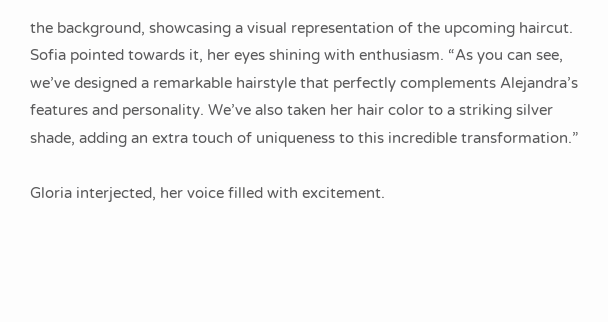the background, showcasing a visual representation of the upcoming haircut. Sofia pointed towards it, her eyes shining with enthusiasm. “As you can see, we’ve designed a remarkable hairstyle that perfectly complements Alejandra’s features and personality. We’ve also taken her hair color to a striking silver shade, adding an extra touch of uniqueness to this incredible transformation.”

Gloria interjected, her voice filled with excitement.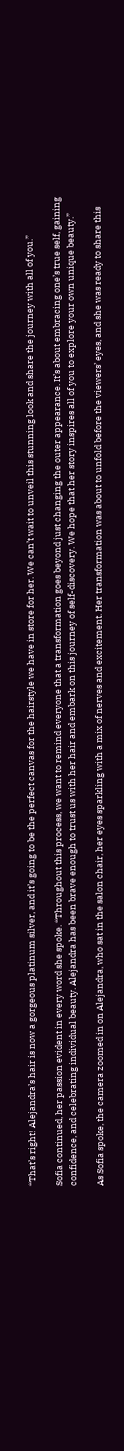“That’s right! Alejandra’s hair is now a gorgeous platinum silver, and it’s going to be the perfect canvas for the hairstyle we have in store for her. We can’t wait to unveil this stunning look and share the journey with all of you.”

Sofia continued, her passion evident in every word she spoke. “Throughout this process, we want to remind everyone that a transformation goes beyond just changing the outer appearance. It’s about embracing one’s true self, gaining confidence, and celebrating individual beauty. Alejandra has been brave enough to trust us with her hair and embark on this journey of self-discovery. We hope that her story inspires all of you to explore your own unique beauty.”

As Sofia spoke, the camera zoomed in on Alejandra, who sat in the salon chair, her eyes sparkling with a mix of nerves and excitement. Her transformation was about to unfold before the viewers’ eyes, and she was ready to share this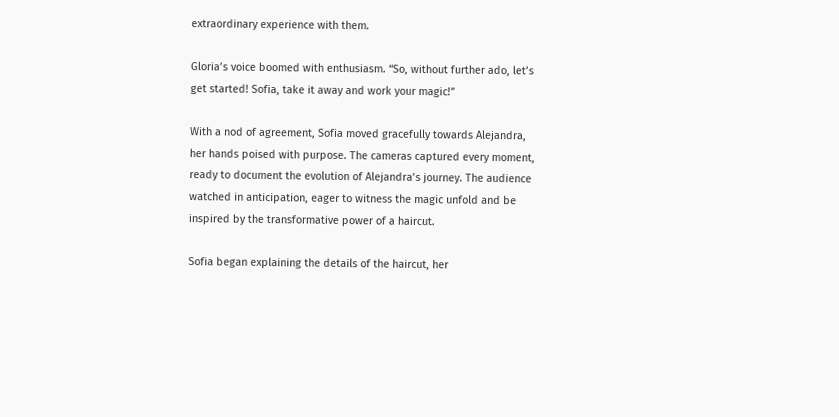extraordinary experience with them.

Gloria’s voice boomed with enthusiasm. “So, without further ado, let’s get started! Sofia, take it away and work your magic!”

With a nod of agreement, Sofia moved gracefully towards Alejandra, her hands poised with purpose. The cameras captured every moment, ready to document the evolution of Alejandra’s journey. The audience watched in anticipation, eager to witness the magic unfold and be inspired by the transformative power of a haircut.

Sofia began explaining the details of the haircut, her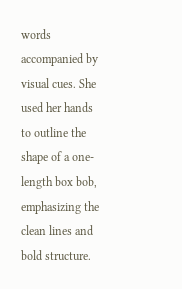words accompanied by visual cues. She used her hands to outline the shape of a one-length box bob, emphasizing the clean lines and bold structure.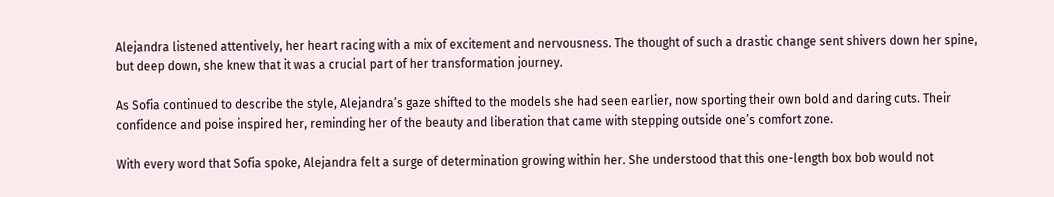Alejandra listened attentively, her heart racing with a mix of excitement and nervousness. The thought of such a drastic change sent shivers down her spine, but deep down, she knew that it was a crucial part of her transformation journey.

As Sofia continued to describe the style, Alejandra’s gaze shifted to the models she had seen earlier, now sporting their own bold and daring cuts. Their confidence and poise inspired her, reminding her of the beauty and liberation that came with stepping outside one’s comfort zone.

With every word that Sofia spoke, Alejandra felt a surge of determination growing within her. She understood that this one-length box bob would not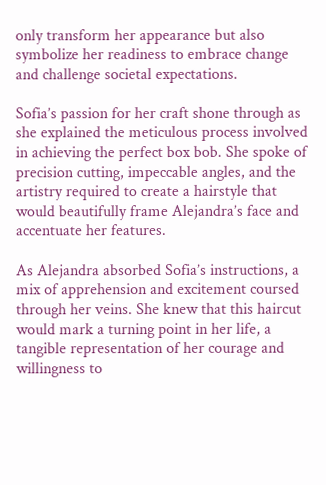only transform her appearance but also symbolize her readiness to embrace change and challenge societal expectations.

Sofia’s passion for her craft shone through as she explained the meticulous process involved in achieving the perfect box bob. She spoke of precision cutting, impeccable angles, and the artistry required to create a hairstyle that would beautifully frame Alejandra’s face and accentuate her features.

As Alejandra absorbed Sofia’s instructions, a mix of apprehension and excitement coursed through her veins. She knew that this haircut would mark a turning point in her life, a tangible representation of her courage and willingness to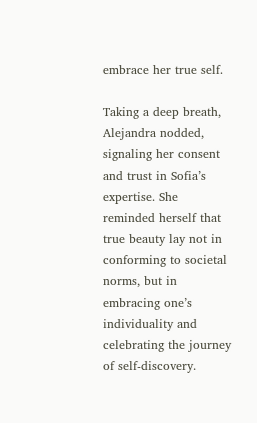embrace her true self.

Taking a deep breath, Alejandra nodded, signaling her consent and trust in Sofia’s expertise. She reminded herself that true beauty lay not in conforming to societal norms, but in embracing one’s individuality and celebrating the journey of self-discovery.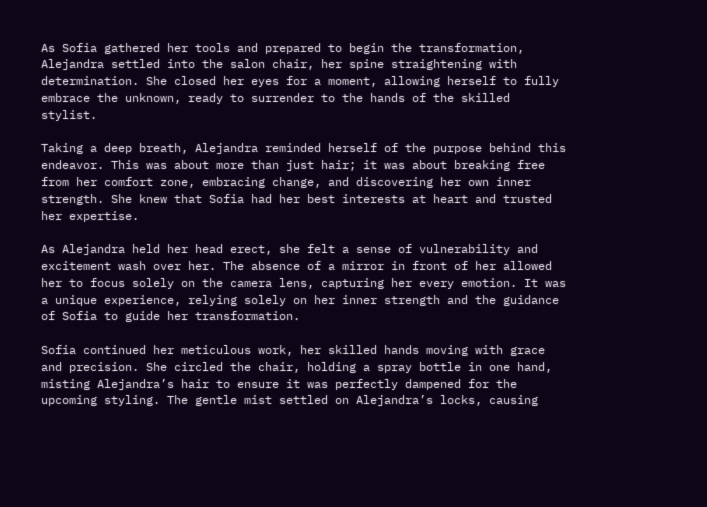As Sofia gathered her tools and prepared to begin the transformation, Alejandra settled into the salon chair, her spine straightening with determination. She closed her eyes for a moment, allowing herself to fully embrace the unknown, ready to surrender to the hands of the skilled stylist.

Taking a deep breath, Alejandra reminded herself of the purpose behind this endeavor. This was about more than just hair; it was about breaking free from her comfort zone, embracing change, and discovering her own inner strength. She knew that Sofia had her best interests at heart and trusted her expertise.

As Alejandra held her head erect, she felt a sense of vulnerability and excitement wash over her. The absence of a mirror in front of her allowed her to focus solely on the camera lens, capturing her every emotion. It was a unique experience, relying solely on her inner strength and the guidance of Sofia to guide her transformation.

Sofia continued her meticulous work, her skilled hands moving with grace and precision. She circled the chair, holding a spray bottle in one hand, misting Alejandra’s hair to ensure it was perfectly dampened for the upcoming styling. The gentle mist settled on Alejandra’s locks, causing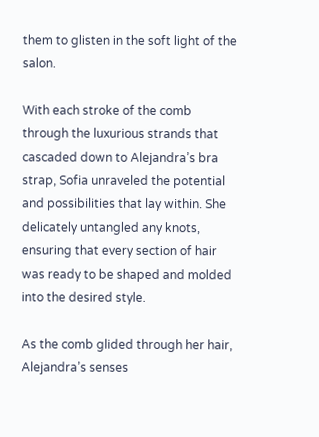them to glisten in the soft light of the salon.

With each stroke of the comb through the luxurious strands that cascaded down to Alejandra’s bra strap, Sofia unraveled the potential and possibilities that lay within. She delicately untangled any knots, ensuring that every section of hair was ready to be shaped and molded into the desired style.

As the comb glided through her hair, Alejandra’s senses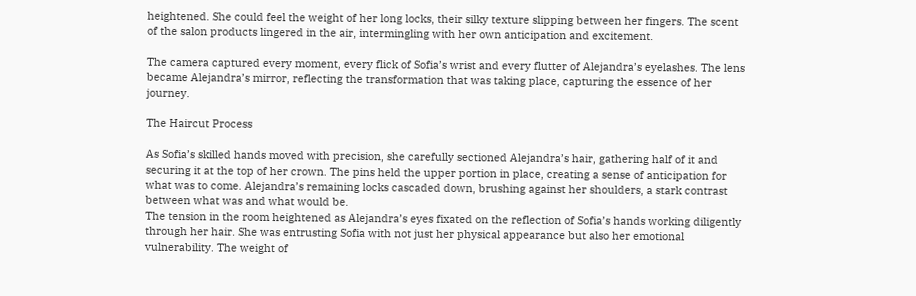heightened. She could feel the weight of her long locks, their silky texture slipping between her fingers. The scent of the salon products lingered in the air, intermingling with her own anticipation and excitement.

The camera captured every moment, every flick of Sofia’s wrist and every flutter of Alejandra’s eyelashes. The lens became Alejandra’s mirror, reflecting the transformation that was taking place, capturing the essence of her journey.

The Haircut Process

As Sofia’s skilled hands moved with precision, she carefully sectioned Alejandra’s hair, gathering half of it and securing it at the top of her crown. The pins held the upper portion in place, creating a sense of anticipation for what was to come. Alejandra’s remaining locks cascaded down, brushing against her shoulders, a stark contrast between what was and what would be.
The tension in the room heightened as Alejandra’s eyes fixated on the reflection of Sofia’s hands working diligently through her hair. She was entrusting Sofia with not just her physical appearance but also her emotional vulnerability. The weight of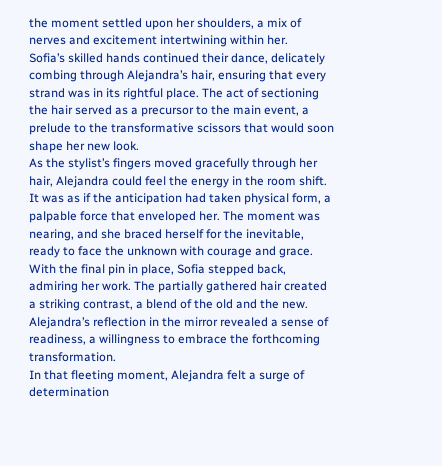the moment settled upon her shoulders, a mix of nerves and excitement intertwining within her.
Sofia’s skilled hands continued their dance, delicately combing through Alejandra’s hair, ensuring that every strand was in its rightful place. The act of sectioning the hair served as a precursor to the main event, a prelude to the transformative scissors that would soon shape her new look.
As the stylist’s fingers moved gracefully through her hair, Alejandra could feel the energy in the room shift. It was as if the anticipation had taken physical form, a palpable force that enveloped her. The moment was nearing, and she braced herself for the inevitable, ready to face the unknown with courage and grace.
With the final pin in place, Sofia stepped back, admiring her work. The partially gathered hair created a striking contrast, a blend of the old and the new. Alejandra’s reflection in the mirror revealed a sense of readiness, a willingness to embrace the forthcoming transformation.
In that fleeting moment, Alejandra felt a surge of determination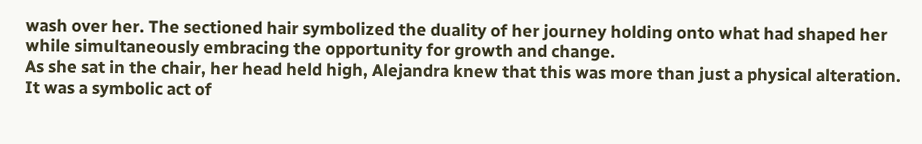wash over her. The sectioned hair symbolized the duality of her journey holding onto what had shaped her while simultaneously embracing the opportunity for growth and change.
As she sat in the chair, her head held high, Alejandra knew that this was more than just a physical alteration. It was a symbolic act of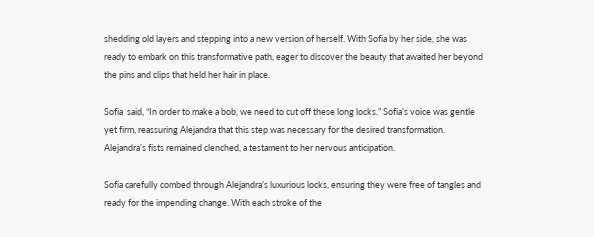shedding old layers and stepping into a new version of herself. With Sofia by her side, she was ready to embark on this transformative path, eager to discover the beauty that awaited her beyond the pins and clips that held her hair in place.

Sofia  said, “In order to make a bob, we need to cut off these long locks.” Sofia’s voice was gentle yet firm, reassuring Alejandra that this step was necessary for the desired transformation. Alejandra’s fists remained clenched, a testament to her nervous anticipation.

Sofia carefully combed through Alejandra’s luxurious locks, ensuring they were free of tangles and ready for the impending change. With each stroke of the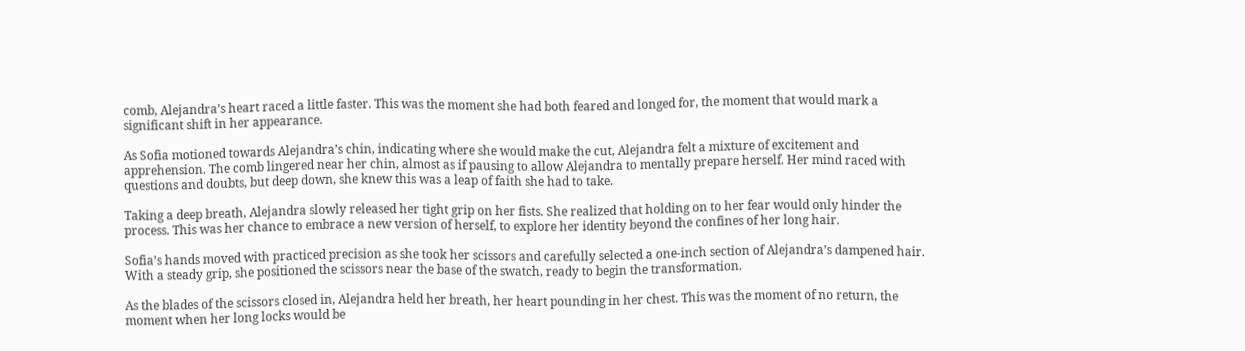comb, Alejandra’s heart raced a little faster. This was the moment she had both feared and longed for, the moment that would mark a significant shift in her appearance.

As Sofia motioned towards Alejandra’s chin, indicating where she would make the cut, Alejandra felt a mixture of excitement and apprehension. The comb lingered near her chin, almost as if pausing to allow Alejandra to mentally prepare herself. Her mind raced with questions and doubts, but deep down, she knew this was a leap of faith she had to take.

Taking a deep breath, Alejandra slowly released her tight grip on her fists. She realized that holding on to her fear would only hinder the process. This was her chance to embrace a new version of herself, to explore her identity beyond the confines of her long hair.

Sofia’s hands moved with practiced precision as she took her scissors and carefully selected a one-inch section of Alejandra’s dampened hair. With a steady grip, she positioned the scissors near the base of the swatch, ready to begin the transformation.

As the blades of the scissors closed in, Alejandra held her breath, her heart pounding in her chest. This was the moment of no return, the moment when her long locks would be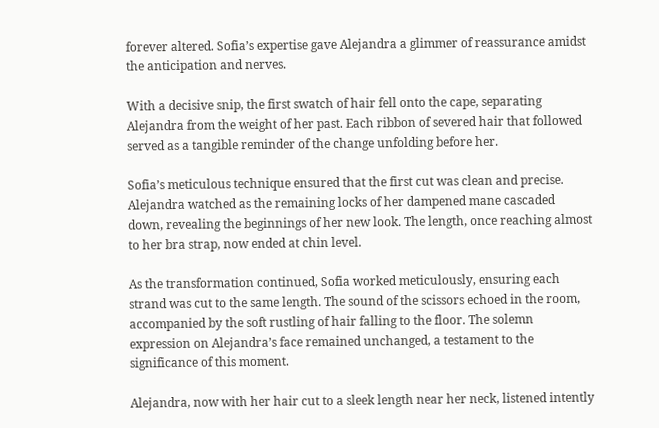forever altered. Sofia’s expertise gave Alejandra a glimmer of reassurance amidst the anticipation and nerves.

With a decisive snip, the first swatch of hair fell onto the cape, separating Alejandra from the weight of her past. Each ribbon of severed hair that followed served as a tangible reminder of the change unfolding before her.

Sofia’s meticulous technique ensured that the first cut was clean and precise. Alejandra watched as the remaining locks of her dampened mane cascaded down, revealing the beginnings of her new look. The length, once reaching almost to her bra strap, now ended at chin level.

As the transformation continued, Sofia worked meticulously, ensuring each strand was cut to the same length. The sound of the scissors echoed in the room, accompanied by the soft rustling of hair falling to the floor. The solemn expression on Alejandra’s face remained unchanged, a testament to the significance of this moment.

Alejandra, now with her hair cut to a sleek length near her neck, listened intently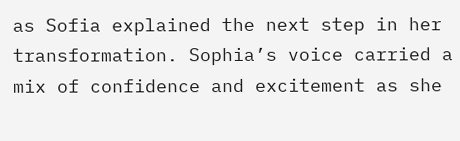as Sofia explained the next step in her transformation. Sophia’s voice carried a mix of confidence and excitement as she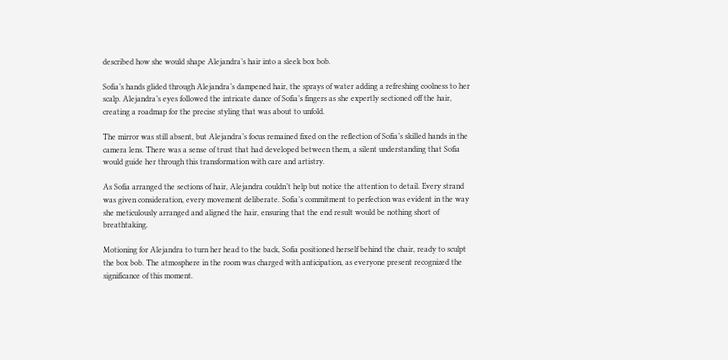described how she would shape Alejandra’s hair into a sleek box bob.

Sofia’s hands glided through Alejandra’s dampened hair, the sprays of water adding a refreshing coolness to her scalp. Alejandra’s eyes followed the intricate dance of Sofia’s fingers as she expertly sectioned off the hair, creating a roadmap for the precise styling that was about to unfold.

The mirror was still absent, but Alejandra’s focus remained fixed on the reflection of Sofia’s skilled hands in the camera lens. There was a sense of trust that had developed between them, a silent understanding that Sofia would guide her through this transformation with care and artistry.

As Sofia arranged the sections of hair, Alejandra couldn’t help but notice the attention to detail. Every strand was given consideration, every movement deliberate. Sofia’s commitment to perfection was evident in the way she meticulously arranged and aligned the hair, ensuring that the end result would be nothing short of breathtaking.

Motioning for Alejandra to turn her head to the back, Sofia positioned herself behind the chair, ready to sculpt the box bob. The atmosphere in the room was charged with anticipation, as everyone present recognized the significance of this moment.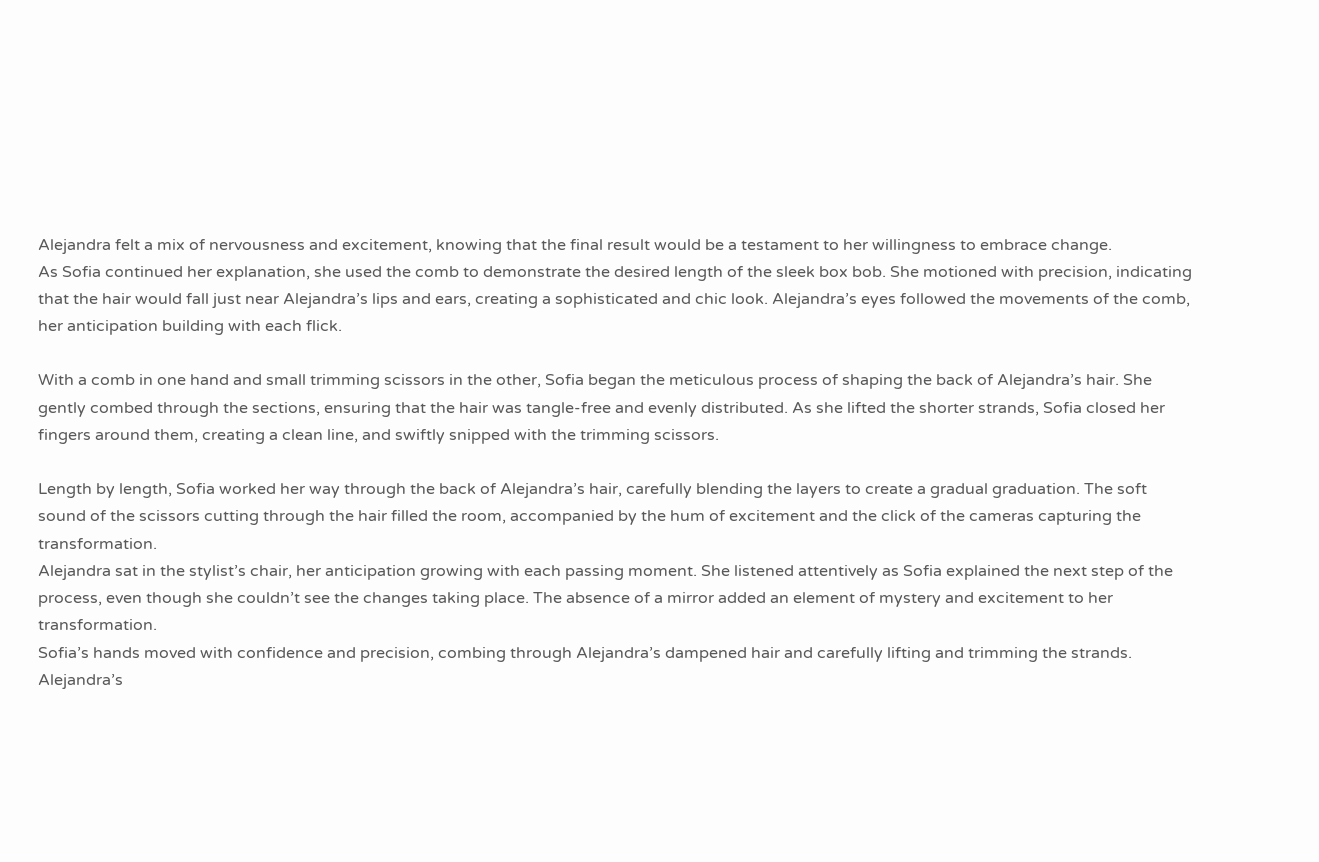Alejandra felt a mix of nervousness and excitement, knowing that the final result would be a testament to her willingness to embrace change.
As Sofia continued her explanation, she used the comb to demonstrate the desired length of the sleek box bob. She motioned with precision, indicating that the hair would fall just near Alejandra’s lips and ears, creating a sophisticated and chic look. Alejandra’s eyes followed the movements of the comb, her anticipation building with each flick.

With a comb in one hand and small trimming scissors in the other, Sofia began the meticulous process of shaping the back of Alejandra’s hair. She gently combed through the sections, ensuring that the hair was tangle-free and evenly distributed. As she lifted the shorter strands, Sofia closed her fingers around them, creating a clean line, and swiftly snipped with the trimming scissors.

Length by length, Sofia worked her way through the back of Alejandra’s hair, carefully blending the layers to create a gradual graduation. The soft sound of the scissors cutting through the hair filled the room, accompanied by the hum of excitement and the click of the cameras capturing the transformation.
Alejandra sat in the stylist’s chair, her anticipation growing with each passing moment. She listened attentively as Sofia explained the next step of the process, even though she couldn’t see the changes taking place. The absence of a mirror added an element of mystery and excitement to her transformation.
Sofia’s hands moved with confidence and precision, combing through Alejandra’s dampened hair and carefully lifting and trimming the strands. Alejandra’s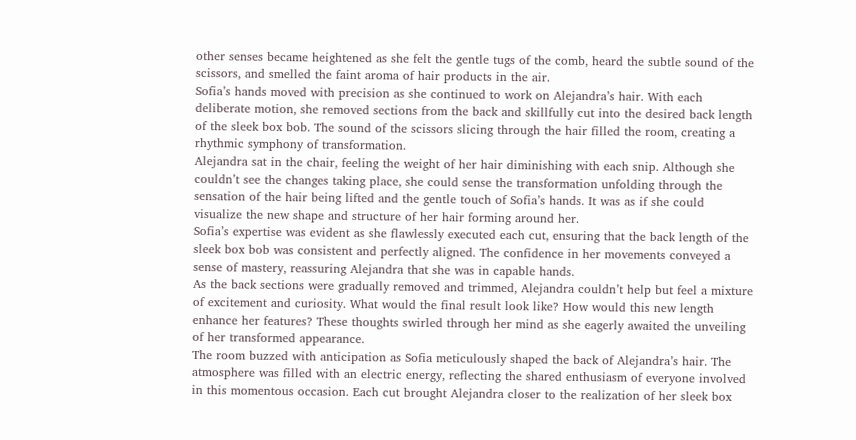other senses became heightened as she felt the gentle tugs of the comb, heard the subtle sound of the scissors, and smelled the faint aroma of hair products in the air.
Sofia’s hands moved with precision as she continued to work on Alejandra’s hair. With each deliberate motion, she removed sections from the back and skillfully cut into the desired back length of the sleek box bob. The sound of the scissors slicing through the hair filled the room, creating a rhythmic symphony of transformation.
Alejandra sat in the chair, feeling the weight of her hair diminishing with each snip. Although she couldn’t see the changes taking place, she could sense the transformation unfolding through the sensation of the hair being lifted and the gentle touch of Sofia’s hands. It was as if she could visualize the new shape and structure of her hair forming around her.
Sofia’s expertise was evident as she flawlessly executed each cut, ensuring that the back length of the sleek box bob was consistent and perfectly aligned. The confidence in her movements conveyed a sense of mastery, reassuring Alejandra that she was in capable hands.
As the back sections were gradually removed and trimmed, Alejandra couldn’t help but feel a mixture of excitement and curiosity. What would the final result look like? How would this new length enhance her features? These thoughts swirled through her mind as she eagerly awaited the unveiling of her transformed appearance.
The room buzzed with anticipation as Sofia meticulously shaped the back of Alejandra’s hair. The atmosphere was filled with an electric energy, reflecting the shared enthusiasm of everyone involved in this momentous occasion. Each cut brought Alejandra closer to the realization of her sleek box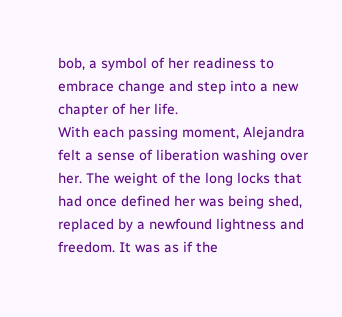bob, a symbol of her readiness to embrace change and step into a new chapter of her life.
With each passing moment, Alejandra felt a sense of liberation washing over her. The weight of the long locks that had once defined her was being shed, replaced by a newfound lightness and freedom. It was as if the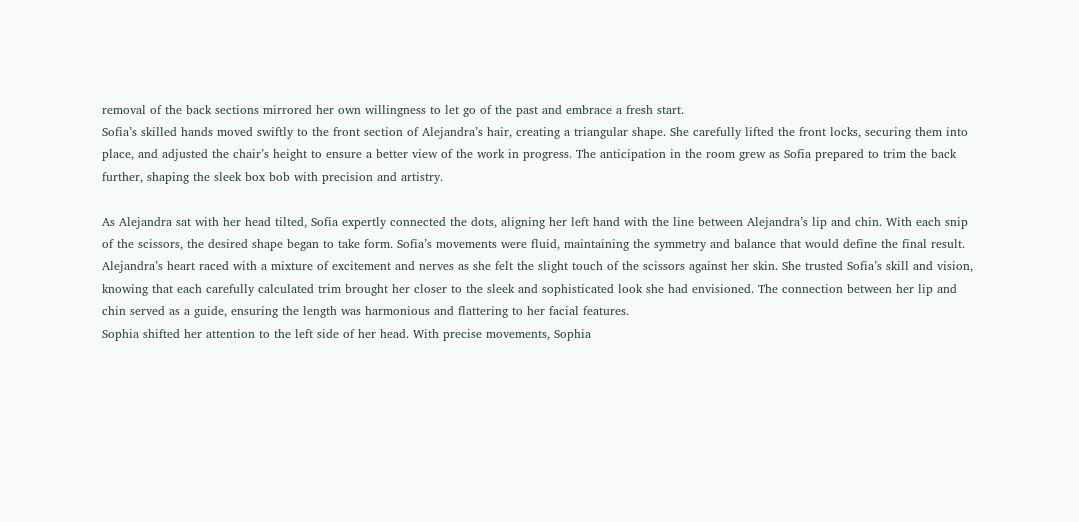removal of the back sections mirrored her own willingness to let go of the past and embrace a fresh start.
Sofia’s skilled hands moved swiftly to the front section of Alejandra’s hair, creating a triangular shape. She carefully lifted the front locks, securing them into place, and adjusted the chair’s height to ensure a better view of the work in progress. The anticipation in the room grew as Sofia prepared to trim the back further, shaping the sleek box bob with precision and artistry.

As Alejandra sat with her head tilted, Sofia expertly connected the dots, aligning her left hand with the line between Alejandra’s lip and chin. With each snip of the scissors, the desired shape began to take form. Sofia’s movements were fluid, maintaining the symmetry and balance that would define the final result.
Alejandra’s heart raced with a mixture of excitement and nerves as she felt the slight touch of the scissors against her skin. She trusted Sofia’s skill and vision, knowing that each carefully calculated trim brought her closer to the sleek and sophisticated look she had envisioned. The connection between her lip and chin served as a guide, ensuring the length was harmonious and flattering to her facial features.
Sophia shifted her attention to the left side of her head. With precise movements, Sophia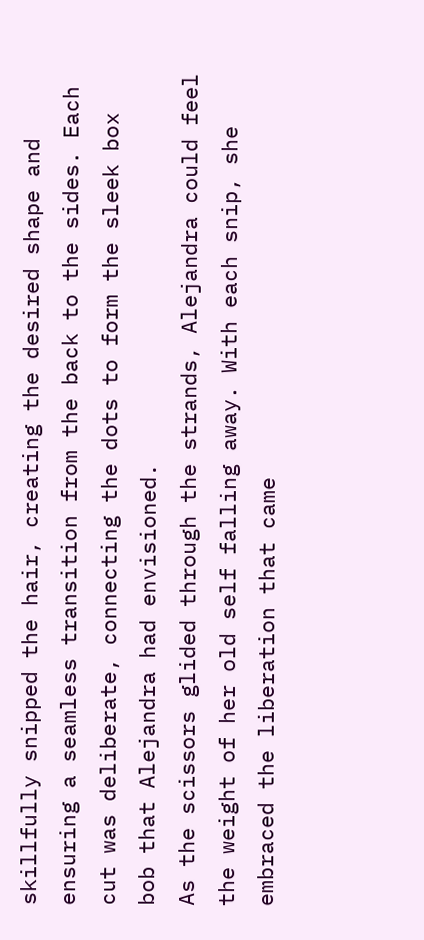skillfully snipped the hair, creating the desired shape and ensuring a seamless transition from the back to the sides. Each cut was deliberate, connecting the dots to form the sleek box bob that Alejandra had envisioned.
As the scissors glided through the strands, Alejandra could feel the weight of her old self falling away. With each snip, she embraced the liberation that came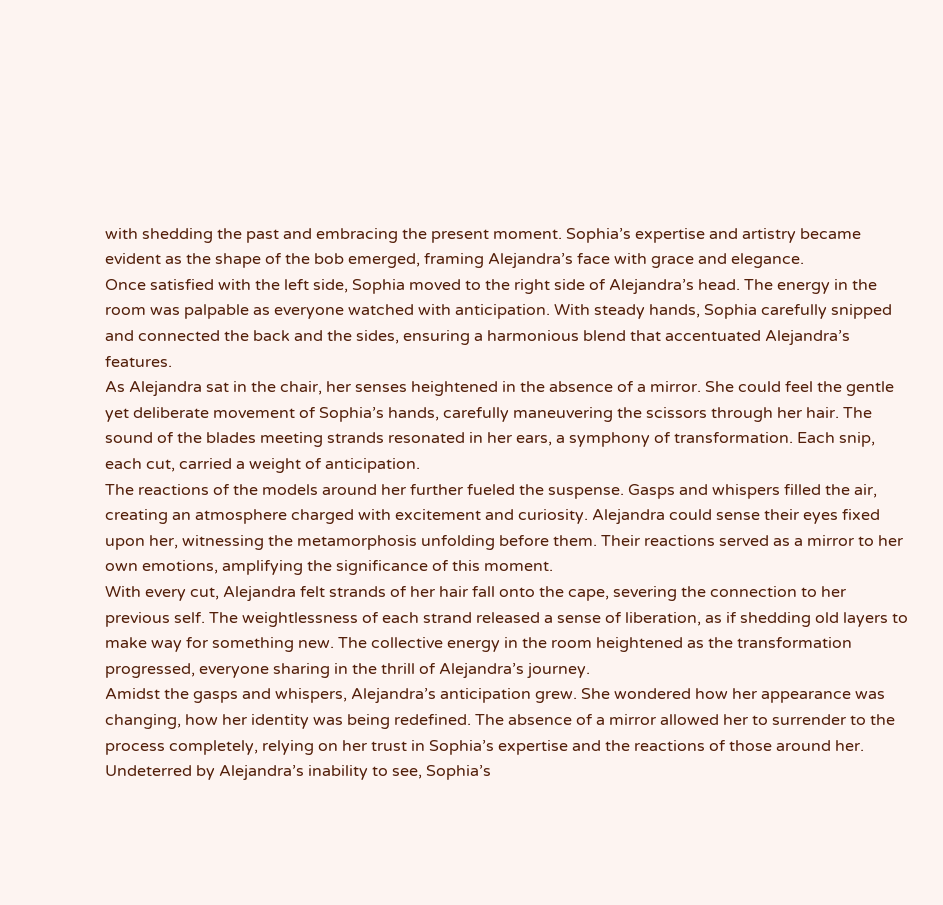with shedding the past and embracing the present moment. Sophia’s expertise and artistry became evident as the shape of the bob emerged, framing Alejandra’s face with grace and elegance.
Once satisfied with the left side, Sophia moved to the right side of Alejandra’s head. The energy in the room was palpable as everyone watched with anticipation. With steady hands, Sophia carefully snipped and connected the back and the sides, ensuring a harmonious blend that accentuated Alejandra’s features.
As Alejandra sat in the chair, her senses heightened in the absence of a mirror. She could feel the gentle yet deliberate movement of Sophia’s hands, carefully maneuvering the scissors through her hair. The sound of the blades meeting strands resonated in her ears, a symphony of transformation. Each snip, each cut, carried a weight of anticipation.
The reactions of the models around her further fueled the suspense. Gasps and whispers filled the air, creating an atmosphere charged with excitement and curiosity. Alejandra could sense their eyes fixed upon her, witnessing the metamorphosis unfolding before them. Their reactions served as a mirror to her own emotions, amplifying the significance of this moment.
With every cut, Alejandra felt strands of her hair fall onto the cape, severing the connection to her previous self. The weightlessness of each strand released a sense of liberation, as if shedding old layers to make way for something new. The collective energy in the room heightened as the transformation progressed, everyone sharing in the thrill of Alejandra’s journey.
Amidst the gasps and whispers, Alejandra’s anticipation grew. She wondered how her appearance was changing, how her identity was being redefined. The absence of a mirror allowed her to surrender to the process completely, relying on her trust in Sophia’s expertise and the reactions of those around her.
Undeterred by Alejandra’s inability to see, Sophia’s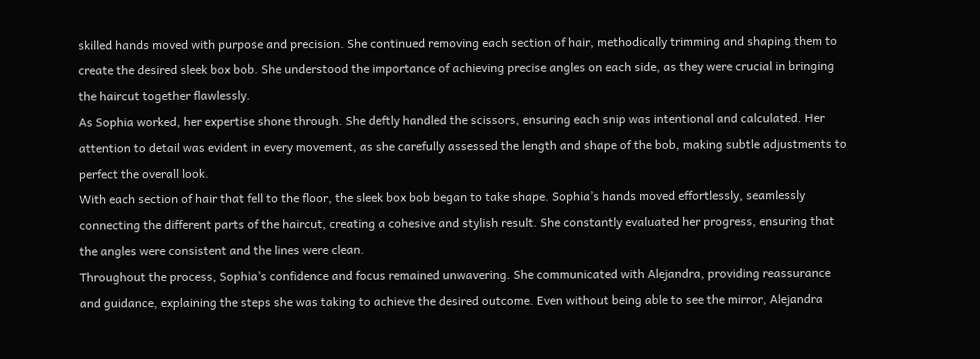skilled hands moved with purpose and precision. She continued removing each section of hair, methodically trimming and shaping them to create the desired sleek box bob. She understood the importance of achieving precise angles on each side, as they were crucial in bringing the haircut together flawlessly.
As Sophia worked, her expertise shone through. She deftly handled the scissors, ensuring each snip was intentional and calculated. Her attention to detail was evident in every movement, as she carefully assessed the length and shape of the bob, making subtle adjustments to perfect the overall look.
With each section of hair that fell to the floor, the sleek box bob began to take shape. Sophia’s hands moved effortlessly, seamlessly connecting the different parts of the haircut, creating a cohesive and stylish result. She constantly evaluated her progress, ensuring that the angles were consistent and the lines were clean.
Throughout the process, Sophia’s confidence and focus remained unwavering. She communicated with Alejandra, providing reassurance and guidance, explaining the steps she was taking to achieve the desired outcome. Even without being able to see the mirror, Alejandra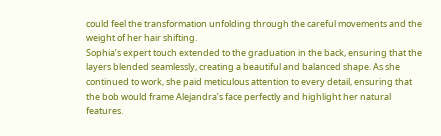could feel the transformation unfolding through the careful movements and the weight of her hair shifting.
Sophia’s expert touch extended to the graduation in the back, ensuring that the layers blended seamlessly, creating a beautiful and balanced shape. As she continued to work, she paid meticulous attention to every detail, ensuring that the bob would frame Alejandra’s face perfectly and highlight her natural features.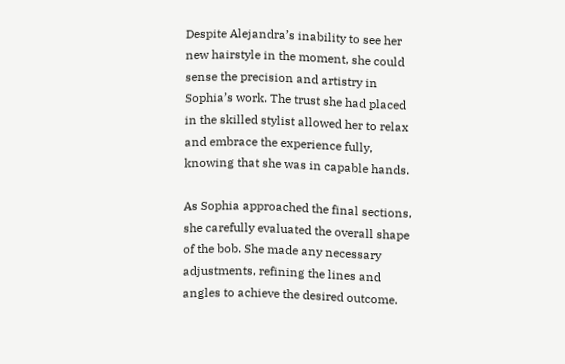Despite Alejandra’s inability to see her new hairstyle in the moment, she could sense the precision and artistry in Sophia’s work. The trust she had placed in the skilled stylist allowed her to relax and embrace the experience fully, knowing that she was in capable hands.

As Sophia approached the final sections, she carefully evaluated the overall shape of the bob. She made any necessary adjustments, refining the lines and angles to achieve the desired outcome.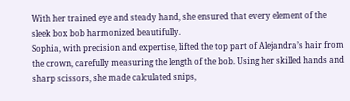With her trained eye and steady hand, she ensured that every element of the sleek box bob harmonized beautifully.
Sophia, with precision and expertise, lifted the top part of Alejandra’s hair from the crown, carefully measuring the length of the bob. Using her skilled hands and sharp scissors, she made calculated snips,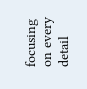focusing on every detail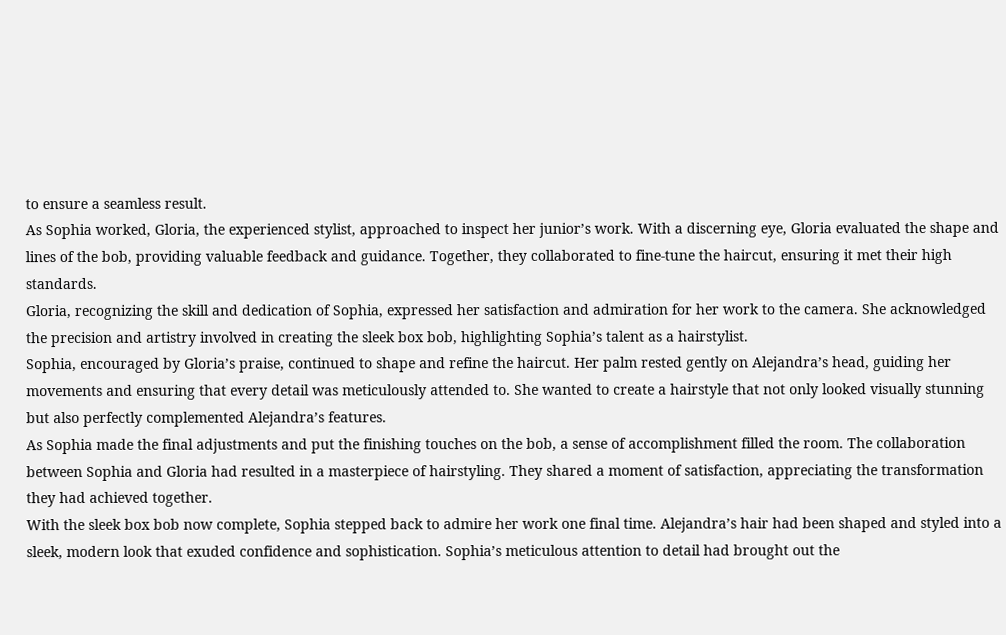to ensure a seamless result.
As Sophia worked, Gloria, the experienced stylist, approached to inspect her junior’s work. With a discerning eye, Gloria evaluated the shape and lines of the bob, providing valuable feedback and guidance. Together, they collaborated to fine-tune the haircut, ensuring it met their high standards.
Gloria, recognizing the skill and dedication of Sophia, expressed her satisfaction and admiration for her work to the camera. She acknowledged the precision and artistry involved in creating the sleek box bob, highlighting Sophia’s talent as a hairstylist.
Sophia, encouraged by Gloria’s praise, continued to shape and refine the haircut. Her palm rested gently on Alejandra’s head, guiding her movements and ensuring that every detail was meticulously attended to. She wanted to create a hairstyle that not only looked visually stunning but also perfectly complemented Alejandra’s features.
As Sophia made the final adjustments and put the finishing touches on the bob, a sense of accomplishment filled the room. The collaboration between Sophia and Gloria had resulted in a masterpiece of hairstyling. They shared a moment of satisfaction, appreciating the transformation they had achieved together.
With the sleek box bob now complete, Sophia stepped back to admire her work one final time. Alejandra’s hair had been shaped and styled into a sleek, modern look that exuded confidence and sophistication. Sophia’s meticulous attention to detail had brought out the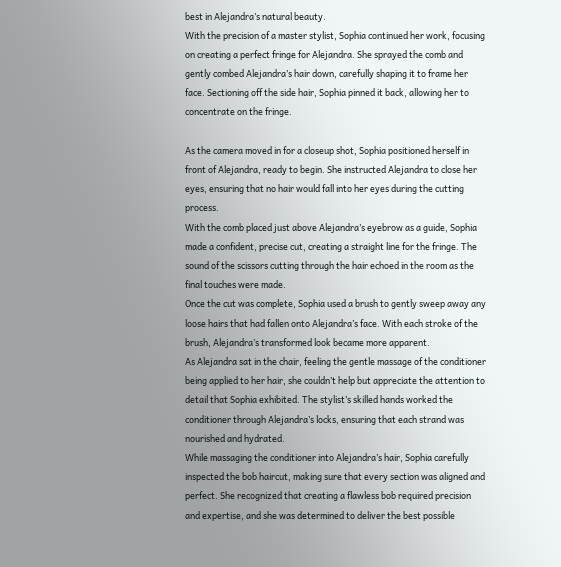best in Alejandra’s natural beauty.
With the precision of a master stylist, Sophia continued her work, focusing on creating a perfect fringe for Alejandra. She sprayed the comb and gently combed Alejandra’s hair down, carefully shaping it to frame her face. Sectioning off the side hair, Sophia pinned it back, allowing her to concentrate on the fringe.

As the camera moved in for a closeup shot, Sophia positioned herself in front of Alejandra, ready to begin. She instructed Alejandra to close her eyes, ensuring that no hair would fall into her eyes during the cutting process.
With the comb placed just above Alejandra’s eyebrow as a guide, Sophia made a confident, precise cut, creating a straight line for the fringe. The sound of the scissors cutting through the hair echoed in the room as the final touches were made.
Once the cut was complete, Sophia used a brush to gently sweep away any loose hairs that had fallen onto Alejandra’s face. With each stroke of the brush, Alejandra’s transformed look became more apparent.
As Alejandra sat in the chair, feeling the gentle massage of the conditioner being applied to her hair, she couldn’t help but appreciate the attention to detail that Sophia exhibited. The stylist’s skilled hands worked the conditioner through Alejandra’s locks, ensuring that each strand was nourished and hydrated.
While massaging the conditioner into Alejandra’s hair, Sophia carefully inspected the bob haircut, making sure that every section was aligned and perfect. She recognized that creating a flawless bob required precision and expertise, and she was determined to deliver the best possible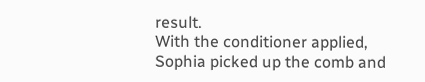result.
With the conditioner applied, Sophia picked up the comb and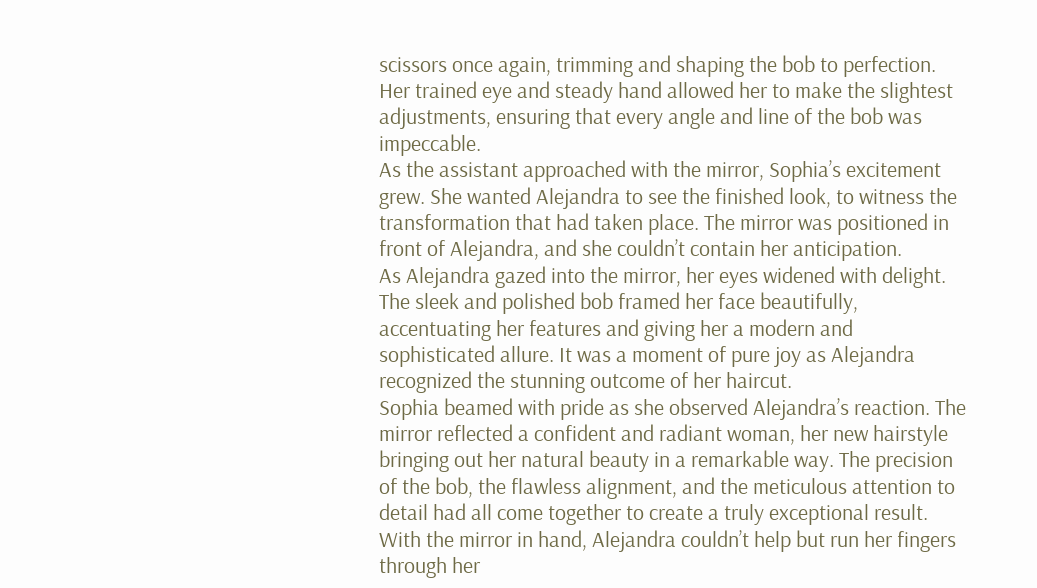scissors once again, trimming and shaping the bob to perfection. Her trained eye and steady hand allowed her to make the slightest adjustments, ensuring that every angle and line of the bob was impeccable.
As the assistant approached with the mirror, Sophia’s excitement grew. She wanted Alejandra to see the finished look, to witness the transformation that had taken place. The mirror was positioned in front of Alejandra, and she couldn’t contain her anticipation.
As Alejandra gazed into the mirror, her eyes widened with delight. The sleek and polished bob framed her face beautifully, accentuating her features and giving her a modern and sophisticated allure. It was a moment of pure joy as Alejandra recognized the stunning outcome of her haircut.
Sophia beamed with pride as she observed Alejandra’s reaction. The mirror reflected a confident and radiant woman, her new hairstyle bringing out her natural beauty in a remarkable way. The precision of the bob, the flawless alignment, and the meticulous attention to detail had all come together to create a truly exceptional result.
With the mirror in hand, Alejandra couldn’t help but run her fingers through her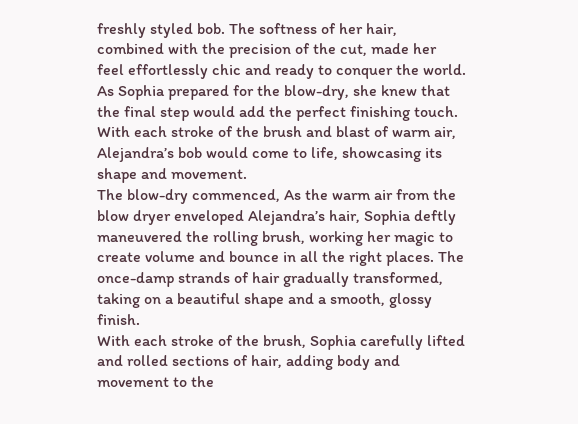freshly styled bob. The softness of her hair, combined with the precision of the cut, made her feel effortlessly chic and ready to conquer the world.
As Sophia prepared for the blow-dry, she knew that the final step would add the perfect finishing touch. With each stroke of the brush and blast of warm air, Alejandra’s bob would come to life, showcasing its shape and movement.
The blow-dry commenced, As the warm air from the blow dryer enveloped Alejandra’s hair, Sophia deftly maneuvered the rolling brush, working her magic to create volume and bounce in all the right places. The once-damp strands of hair gradually transformed, taking on a beautiful shape and a smooth, glossy finish.
With each stroke of the brush, Sophia carefully lifted and rolled sections of hair, adding body and movement to the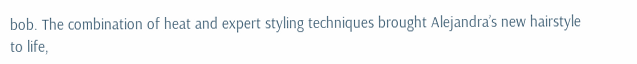bob. The combination of heat and expert styling techniques brought Alejandra’s new hairstyle to life,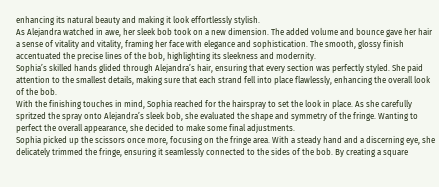enhancing its natural beauty and making it look effortlessly stylish.
As Alejandra watched in awe, her sleek bob took on a new dimension. The added volume and bounce gave her hair a sense of vitality and vitality, framing her face with elegance and sophistication. The smooth, glossy finish accentuated the precise lines of the bob, highlighting its sleekness and modernity.
Sophia’s skilled hands glided through Alejandra’s hair, ensuring that every section was perfectly styled. She paid attention to the smallest details, making sure that each strand fell into place flawlessly, enhancing the overall look of the bob.
With the finishing touches in mind, Sophia reached for the hairspray to set the look in place. As she carefully spritzed the spray onto Alejandra’s sleek bob, she evaluated the shape and symmetry of the fringe. Wanting to perfect the overall appearance, she decided to make some final adjustments.
Sophia picked up the scissors once more, focusing on the fringe area. With a steady hand and a discerning eye, she delicately trimmed the fringe, ensuring it seamlessly connected to the sides of the bob. By creating a square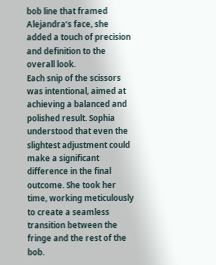bob line that framed Alejandra’s face, she added a touch of precision and definition to the overall look.
Each snip of the scissors was intentional, aimed at achieving a balanced and polished result. Sophia understood that even the slightest adjustment could make a significant difference in the final outcome. She took her time, working meticulously to create a seamless transition between the fringe and the rest of the bob.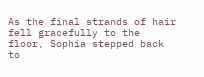As the final strands of hair fell gracefully to the floor, Sophia stepped back to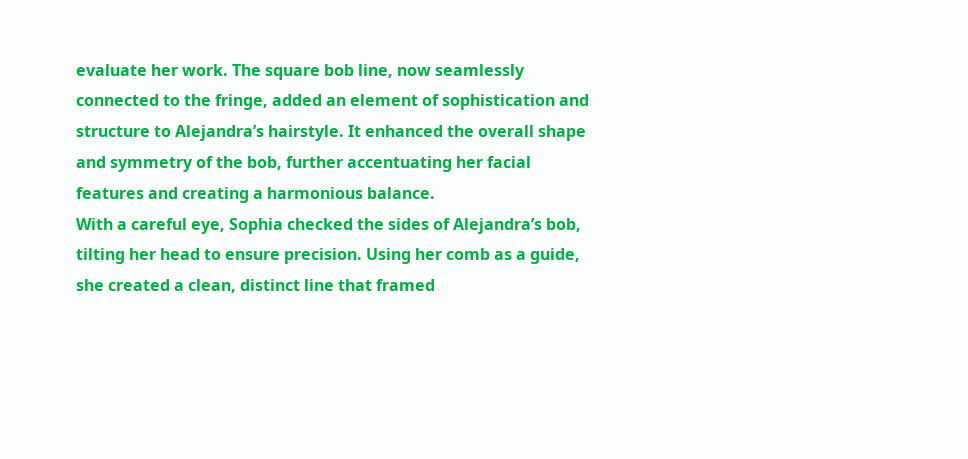evaluate her work. The square bob line, now seamlessly connected to the fringe, added an element of sophistication and structure to Alejandra’s hairstyle. It enhanced the overall shape and symmetry of the bob, further accentuating her facial features and creating a harmonious balance.
With a careful eye, Sophia checked the sides of Alejandra’s bob, tilting her head to ensure precision. Using her comb as a guide, she created a clean, distinct line that framed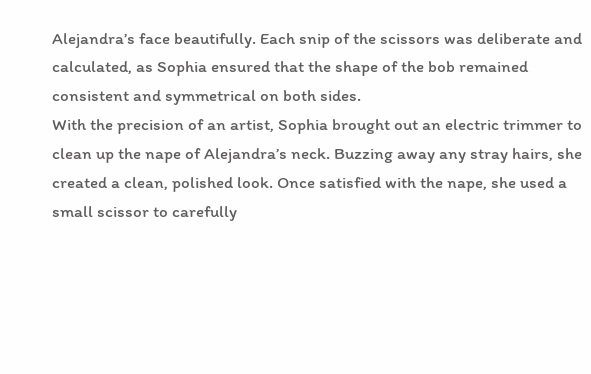Alejandra’s face beautifully. Each snip of the scissors was deliberate and calculated, as Sophia ensured that the shape of the bob remained consistent and symmetrical on both sides.
With the precision of an artist, Sophia brought out an electric trimmer to clean up the nape of Alejandra’s neck. Buzzing away any stray hairs, she created a clean, polished look. Once satisfied with the nape, she used a small scissor to carefully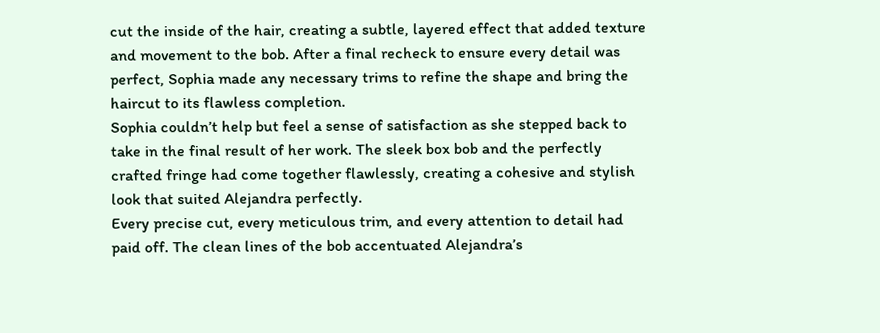cut the inside of the hair, creating a subtle, layered effect that added texture and movement to the bob. After a final recheck to ensure every detail was perfect, Sophia made any necessary trims to refine the shape and bring the haircut to its flawless completion.
Sophia couldn’t help but feel a sense of satisfaction as she stepped back to take in the final result of her work. The sleek box bob and the perfectly crafted fringe had come together flawlessly, creating a cohesive and stylish look that suited Alejandra perfectly.
Every precise cut, every meticulous trim, and every attention to detail had paid off. The clean lines of the bob accentuated Alejandra’s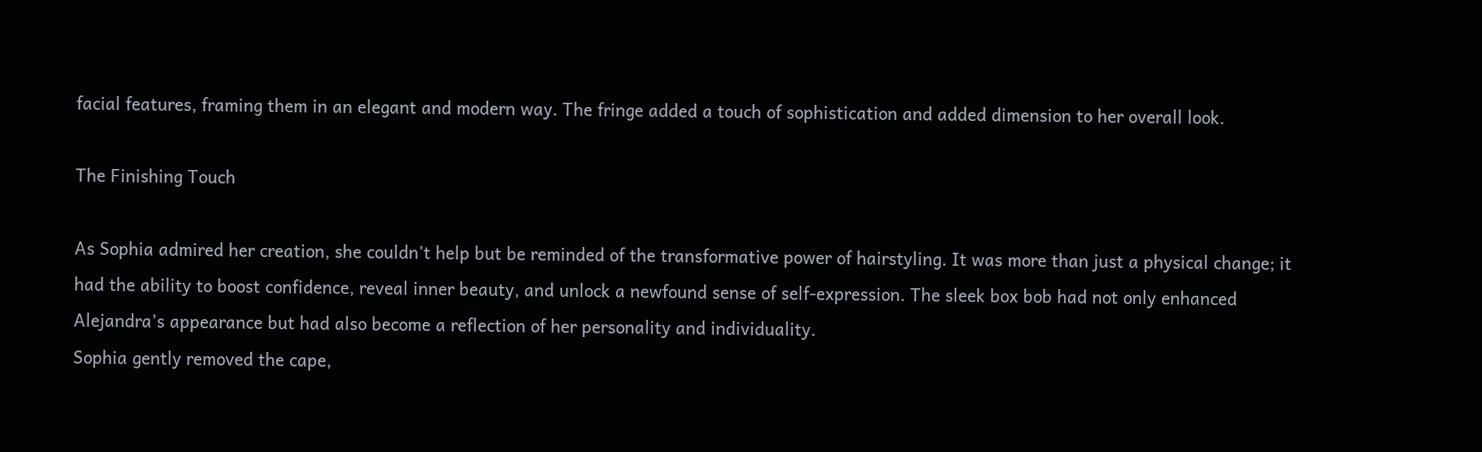facial features, framing them in an elegant and modern way. The fringe added a touch of sophistication and added dimension to her overall look.

The Finishing Touch

As Sophia admired her creation, she couldn’t help but be reminded of the transformative power of hairstyling. It was more than just a physical change; it had the ability to boost confidence, reveal inner beauty, and unlock a newfound sense of self-expression. The sleek box bob had not only enhanced Alejandra’s appearance but had also become a reflection of her personality and individuality.
Sophia gently removed the cape,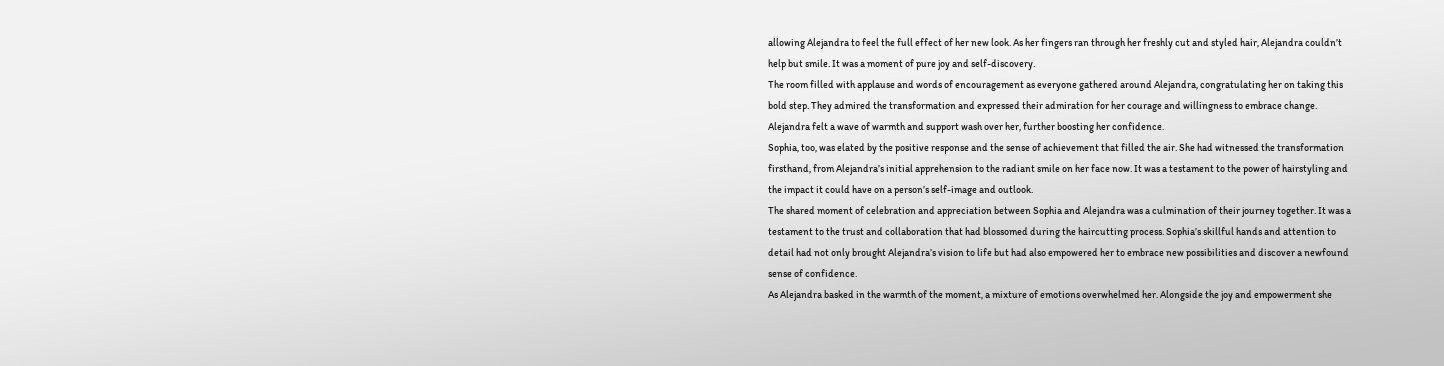allowing Alejandra to feel the full effect of her new look. As her fingers ran through her freshly cut and styled hair, Alejandra couldn’t help but smile. It was a moment of pure joy and self-discovery.
The room filled with applause and words of encouragement as everyone gathered around Alejandra, congratulating her on taking this bold step. They admired the transformation and expressed their admiration for her courage and willingness to embrace change. Alejandra felt a wave of warmth and support wash over her, further boosting her confidence.
Sophia, too, was elated by the positive response and the sense of achievement that filled the air. She had witnessed the transformation firsthand, from Alejandra’s initial apprehension to the radiant smile on her face now. It was a testament to the power of hairstyling and the impact it could have on a person’s self-image and outlook.
The shared moment of celebration and appreciation between Sophia and Alejandra was a culmination of their journey together. It was a testament to the trust and collaboration that had blossomed during the haircutting process. Sophia’s skillful hands and attention to detail had not only brought Alejandra’s vision to life but had also empowered her to embrace new possibilities and discover a newfound sense of confidence.
As Alejandra basked in the warmth of the moment, a mixture of emotions overwhelmed her. Alongside the joy and empowerment she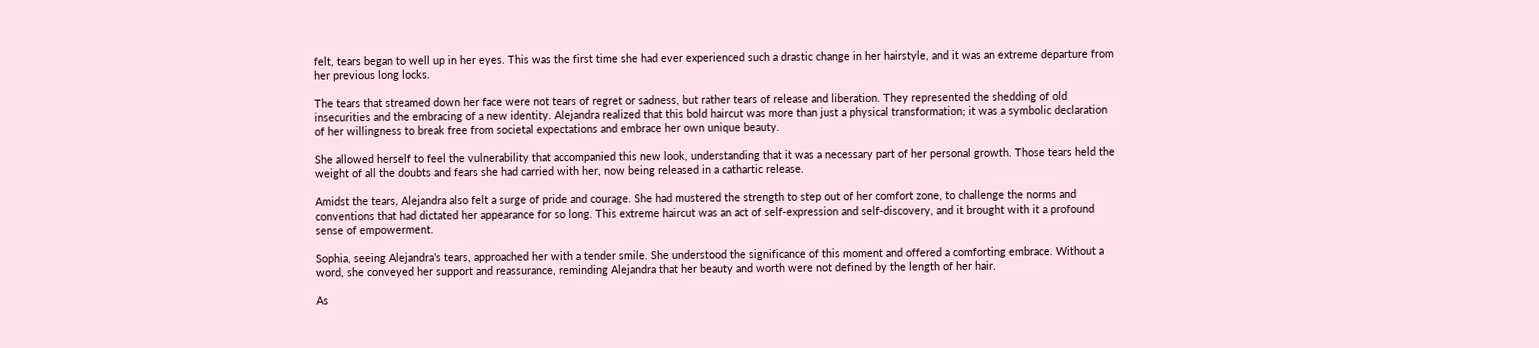felt, tears began to well up in her eyes. This was the first time she had ever experienced such a drastic change in her hairstyle, and it was an extreme departure from her previous long locks.

The tears that streamed down her face were not tears of regret or sadness, but rather tears of release and liberation. They represented the shedding of old insecurities and the embracing of a new identity. Alejandra realized that this bold haircut was more than just a physical transformation; it was a symbolic declaration of her willingness to break free from societal expectations and embrace her own unique beauty.

She allowed herself to feel the vulnerability that accompanied this new look, understanding that it was a necessary part of her personal growth. Those tears held the weight of all the doubts and fears she had carried with her, now being released in a cathartic release.

Amidst the tears, Alejandra also felt a surge of pride and courage. She had mustered the strength to step out of her comfort zone, to challenge the norms and conventions that had dictated her appearance for so long. This extreme haircut was an act of self-expression and self-discovery, and it brought with it a profound sense of empowerment.

Sophia, seeing Alejandra’s tears, approached her with a tender smile. She understood the significance of this moment and offered a comforting embrace. Without a word, she conveyed her support and reassurance, reminding Alejandra that her beauty and worth were not defined by the length of her hair.

As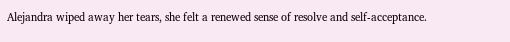Alejandra wiped away her tears, she felt a renewed sense of resolve and self-acceptance.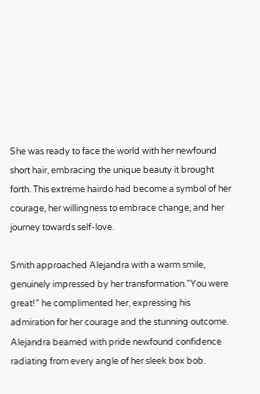She was ready to face the world with her newfound short hair, embracing the unique beauty it brought forth. This extreme hairdo had become a symbol of her courage, her willingness to embrace change, and her journey towards self-love.

Smith approached Alejandra with a warm smile, genuinely impressed by her transformation.”You were great!” he complimented her, expressing his admiration for her courage and the stunning outcome. Alejandra beamed with pride newfound confidence radiating from every angle of her sleek box bob.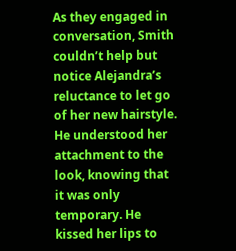As they engaged in conversation, Smith couldn’t help but notice Alejandra’s reluctance to let go of her new hairstyle. He understood her attachment to the look, knowing that it was only temporary. He kissed her lips to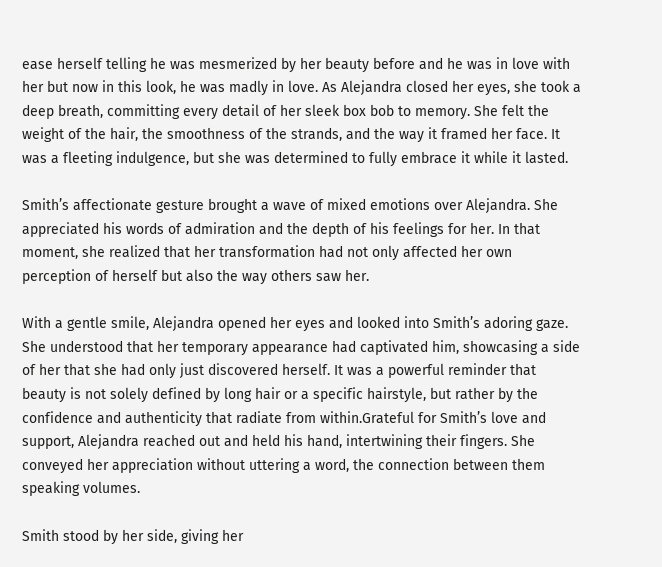ease herself telling he was mesmerized by her beauty before and he was in love with her but now in this look, he was madly in love. As Alejandra closed her eyes, she took a deep breath, committing every detail of her sleek box bob to memory. She felt the weight of the hair, the smoothness of the strands, and the way it framed her face. It was a fleeting indulgence, but she was determined to fully embrace it while it lasted.

Smith’s affectionate gesture brought a wave of mixed emotions over Alejandra. She appreciated his words of admiration and the depth of his feelings for her. In that moment, she realized that her transformation had not only affected her own perception of herself but also the way others saw her.

With a gentle smile, Alejandra opened her eyes and looked into Smith’s adoring gaze. She understood that her temporary appearance had captivated him, showcasing a side of her that she had only just discovered herself. It was a powerful reminder that beauty is not solely defined by long hair or a specific hairstyle, but rather by the confidence and authenticity that radiate from within.Grateful for Smith’s love and support, Alejandra reached out and held his hand, intertwining their fingers. She conveyed her appreciation without uttering a word, the connection between them speaking volumes.

Smith stood by her side, giving her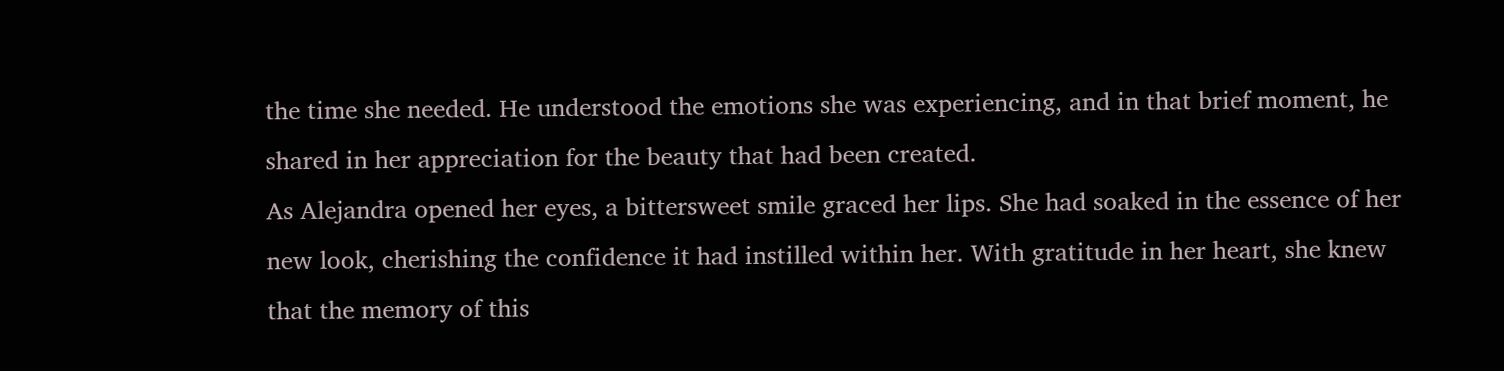the time she needed. He understood the emotions she was experiencing, and in that brief moment, he shared in her appreciation for the beauty that had been created.
As Alejandra opened her eyes, a bittersweet smile graced her lips. She had soaked in the essence of her new look, cherishing the confidence it had instilled within her. With gratitude in her heart, she knew that the memory of this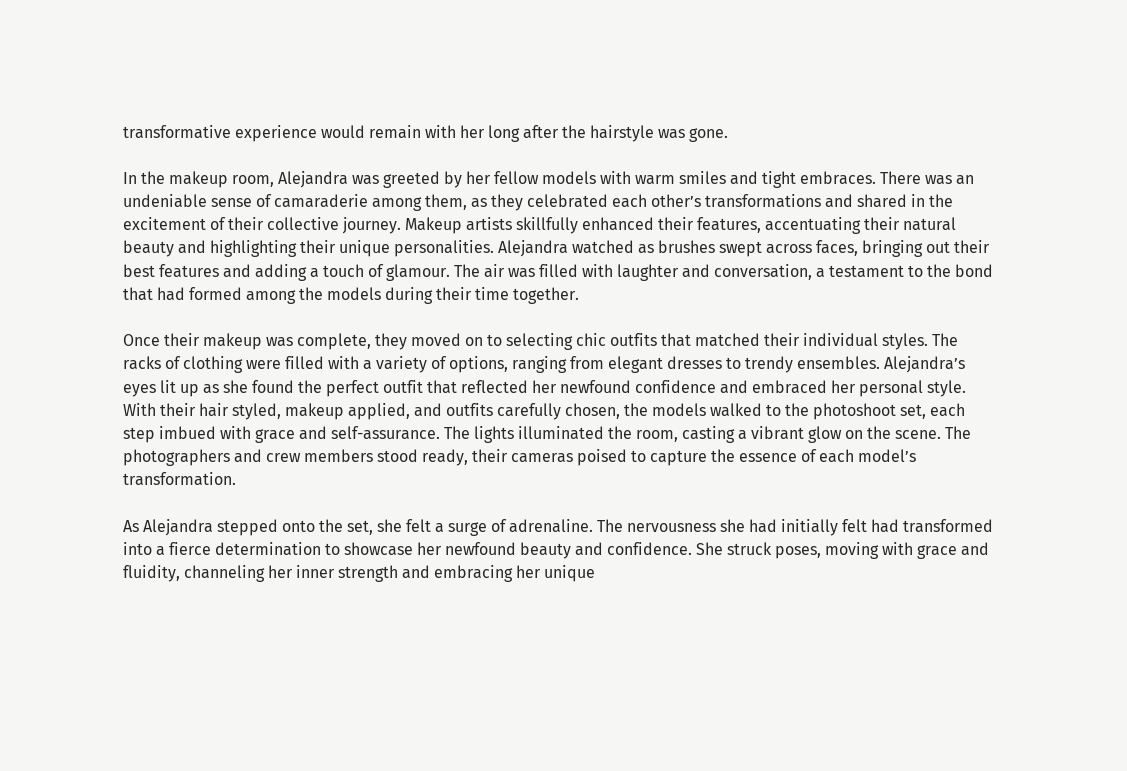transformative experience would remain with her long after the hairstyle was gone.

In the makeup room, Alejandra was greeted by her fellow models with warm smiles and tight embraces. There was an undeniable sense of camaraderie among them, as they celebrated each other’s transformations and shared in the excitement of their collective journey. Makeup artists skillfully enhanced their features, accentuating their natural beauty and highlighting their unique personalities. Alejandra watched as brushes swept across faces, bringing out their best features and adding a touch of glamour. The air was filled with laughter and conversation, a testament to the bond that had formed among the models during their time together.

Once their makeup was complete, they moved on to selecting chic outfits that matched their individual styles. The racks of clothing were filled with a variety of options, ranging from elegant dresses to trendy ensembles. Alejandra’s eyes lit up as she found the perfect outfit that reflected her newfound confidence and embraced her personal style. With their hair styled, makeup applied, and outfits carefully chosen, the models walked to the photoshoot set, each step imbued with grace and self-assurance. The lights illuminated the room, casting a vibrant glow on the scene. The photographers and crew members stood ready, their cameras poised to capture the essence of each model’s transformation.

As Alejandra stepped onto the set, she felt a surge of adrenaline. The nervousness she had initially felt had transformed into a fierce determination to showcase her newfound beauty and confidence. She struck poses, moving with grace and fluidity, channeling her inner strength and embracing her unique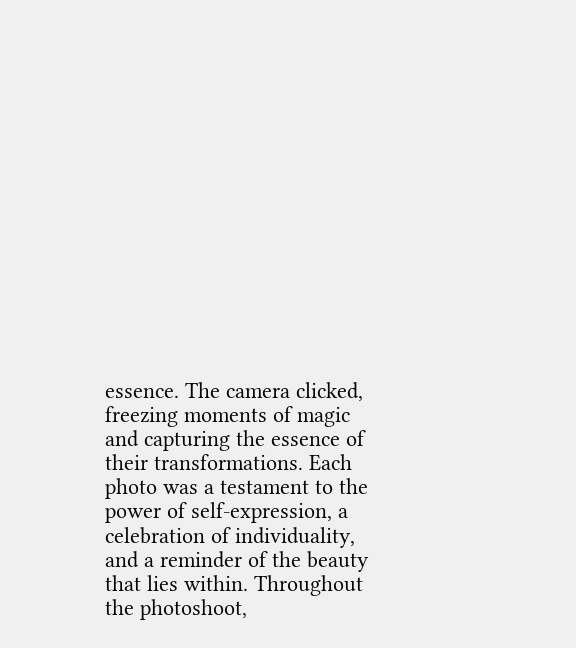essence. The camera clicked, freezing moments of magic and capturing the essence of their transformations. Each photo was a testament to the power of self-expression, a celebration of individuality, and a reminder of the beauty that lies within. Throughout the photoshoot,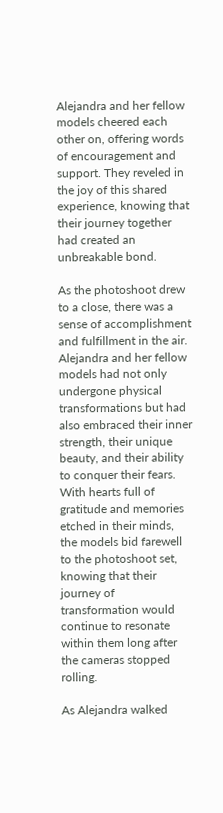Alejandra and her fellow models cheered each other on, offering words of encouragement and support. They reveled in the joy of this shared experience, knowing that their journey together had created an unbreakable bond.

As the photoshoot drew to a close, there was a sense of accomplishment and fulfillment in the air. Alejandra and her fellow models had not only undergone physical transformations but had also embraced their inner strength, their unique beauty, and their ability to conquer their fears. With hearts full of gratitude and memories etched in their minds, the models bid farewell to the photoshoot set, knowing that their journey of transformation would continue to resonate within them long after the cameras stopped rolling.

As Alejandra walked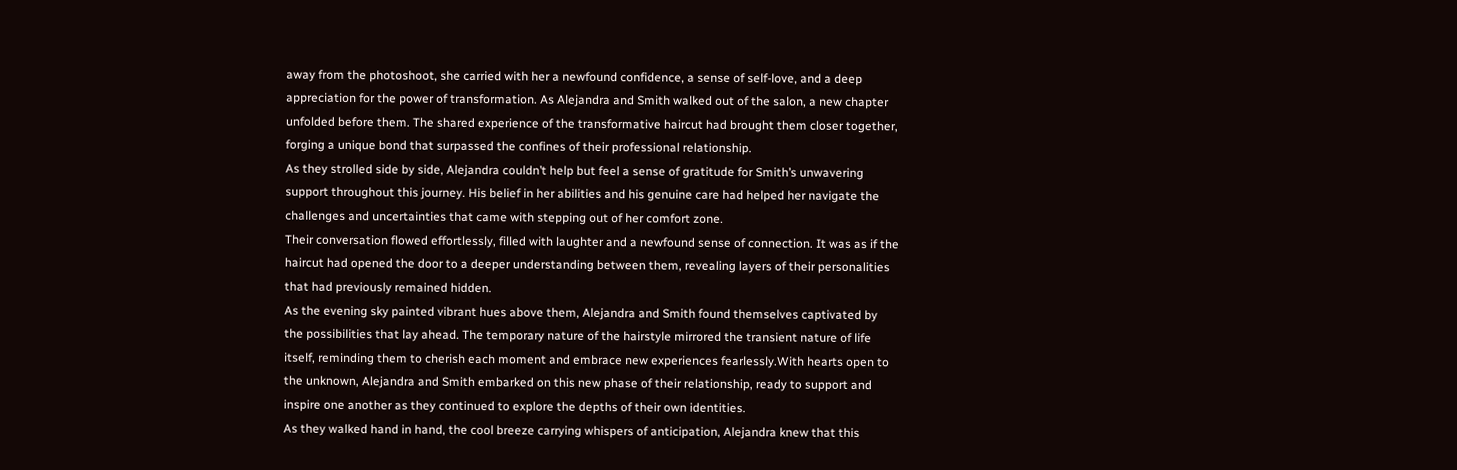away from the photoshoot, she carried with her a newfound confidence, a sense of self-love, and a deep appreciation for the power of transformation. As Alejandra and Smith walked out of the salon, a new chapter unfolded before them. The shared experience of the transformative haircut had brought them closer together, forging a unique bond that surpassed the confines of their professional relationship.
As they strolled side by side, Alejandra couldn’t help but feel a sense of gratitude for Smith’s unwavering support throughout this journey. His belief in her abilities and his genuine care had helped her navigate the challenges and uncertainties that came with stepping out of her comfort zone.
Their conversation flowed effortlessly, filled with laughter and a newfound sense of connection. It was as if the haircut had opened the door to a deeper understanding between them, revealing layers of their personalities that had previously remained hidden.
As the evening sky painted vibrant hues above them, Alejandra and Smith found themselves captivated by the possibilities that lay ahead. The temporary nature of the hairstyle mirrored the transient nature of life itself, reminding them to cherish each moment and embrace new experiences fearlessly.With hearts open to the unknown, Alejandra and Smith embarked on this new phase of their relationship, ready to support and inspire one another as they continued to explore the depths of their own identities.
As they walked hand in hand, the cool breeze carrying whispers of anticipation, Alejandra knew that this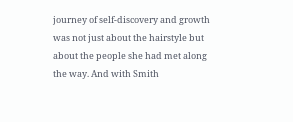journey of self-discovery and growth was not just about the hairstyle but about the people she had met along the way. And with Smith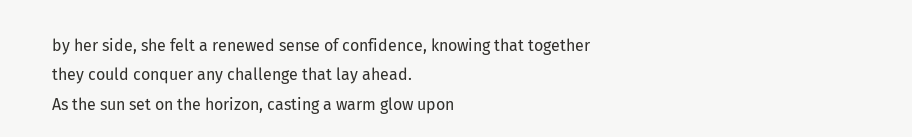by her side, she felt a renewed sense of confidence, knowing that together they could conquer any challenge that lay ahead.
As the sun set on the horizon, casting a warm glow upon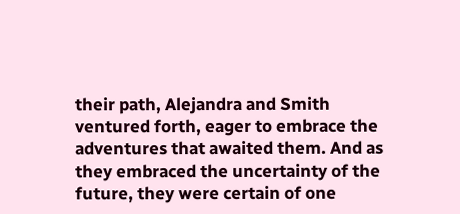their path, Alejandra and Smith ventured forth, eager to embrace the adventures that awaited them. And as they embraced the uncertainty of the future, they were certain of one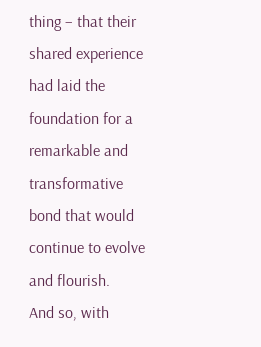thing – that their shared experience had laid the foundation for a remarkable and transformative bond that would continue to evolve and flourish.
And so, with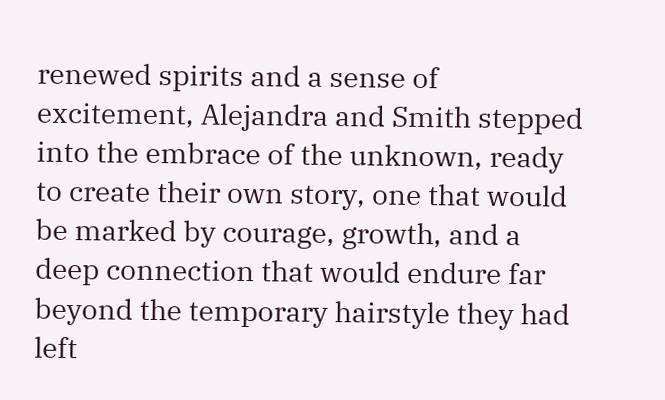renewed spirits and a sense of excitement, Alejandra and Smith stepped into the embrace of the unknown, ready to create their own story, one that would be marked by courage, growth, and a deep connection that would endure far beyond the temporary hairstyle they had left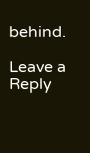behind.

Leave a Reply